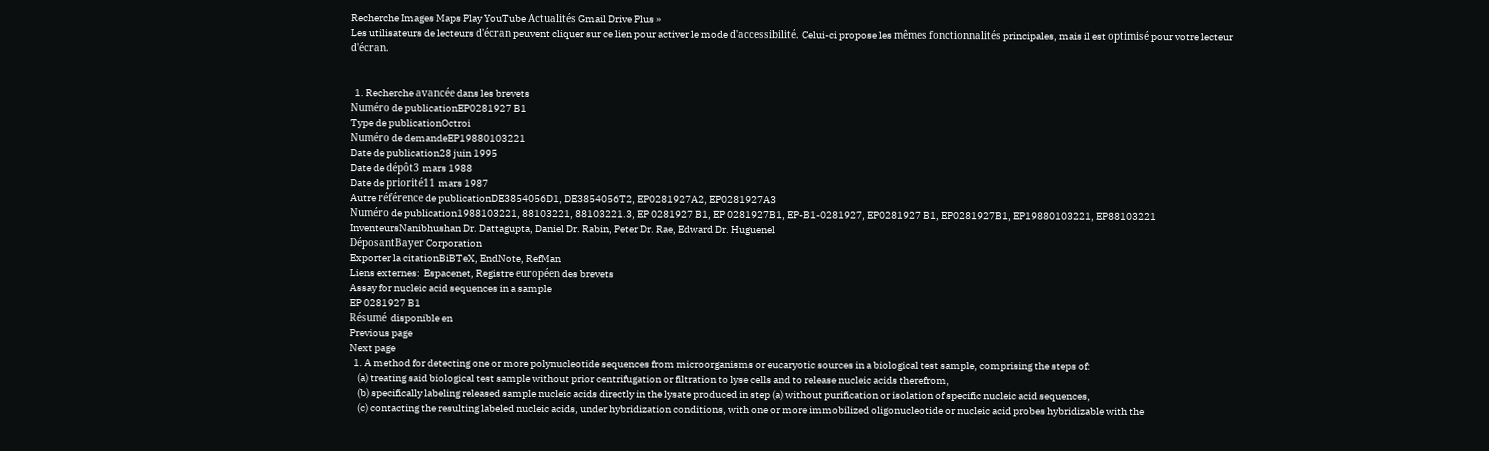Recherche Images Maps Play YouTube Actualités Gmail Drive Plus »
Les utilisateurs de lecteurs d'écran peuvent cliquer sur ce lien pour activer le mode d'accessibilité. Celui-ci propose les mêmes fonctionnalités principales, mais il est optimisé pour votre lecteur d'écran.


  1. Recherche avancée dans les brevets
Numéro de publicationEP0281927 B1
Type de publicationOctroi
Numéro de demandeEP19880103221
Date de publication28 juin 1995
Date de dépôt3 mars 1988
Date de priorité11 mars 1987
Autre référence de publicationDE3854056D1, DE3854056T2, EP0281927A2, EP0281927A3
Numéro de publication1988103221, 88103221, 88103221.3, EP 0281927 B1, EP 0281927B1, EP-B1-0281927, EP0281927 B1, EP0281927B1, EP19880103221, EP88103221
InventeursNanibhushan Dr. Dattagupta, Daniel Dr. Rabin, Peter Dr. Rae, Edward Dr. Huguenel
DéposantBayer Corporation
Exporter la citationBiBTeX, EndNote, RefMan
Liens externes:  Espacenet, Registre européen des brevets
Assay for nucleic acid sequences in a sample
EP 0281927 B1
Résumé  disponible en
Previous page
Next page
  1. A method for detecting one or more polynucleotide sequences from microorganisms or eucaryotic sources in a biological test sample, comprising the steps of:
    (a) treating said biological test sample without prior centrifugation or filtration to lyse cells and to release nucleic acids therefrom,
    (b) specifically labeling released sample nucleic acids directly in the lysate produced in step (a) without purification or isolation of specific nucleic acid sequences,
    (c) contacting the resulting labeled nucleic acids, under hybridization conditions, with one or more immobilized oligonucleotide or nucleic acid probes hybridizable with the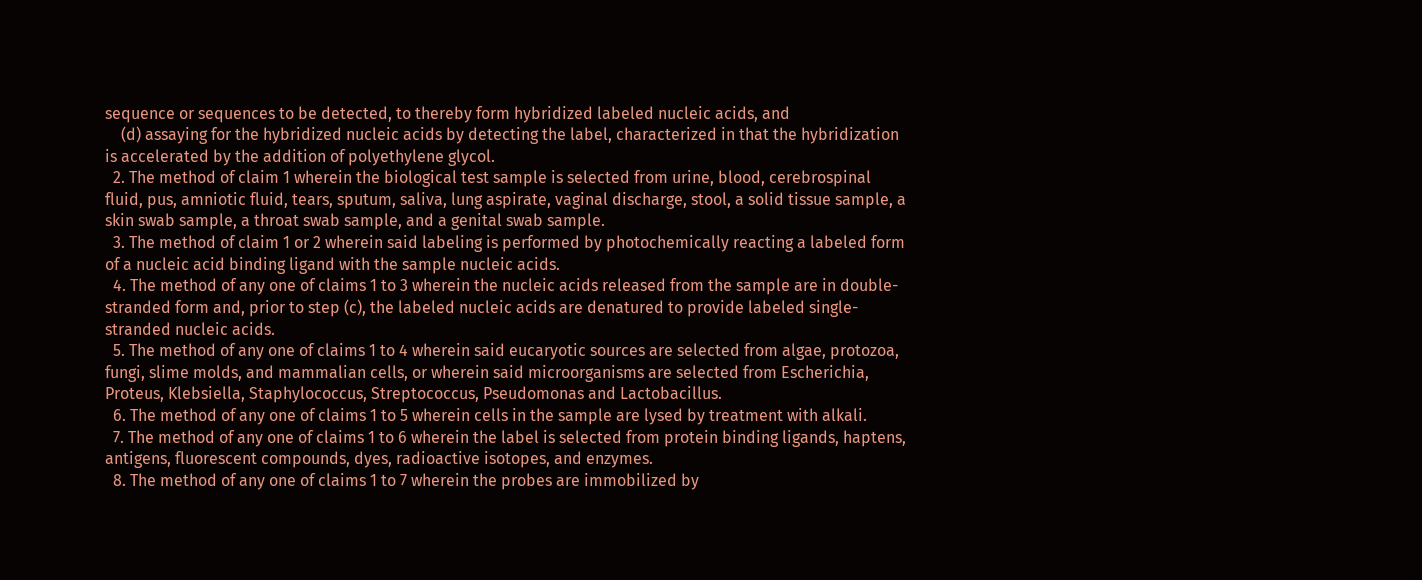sequence or sequences to be detected, to thereby form hybridized labeled nucleic acids, and
    (d) assaying for the hybridized nucleic acids by detecting the label, characterized in that the hybridization is accelerated by the addition of polyethylene glycol.
  2. The method of claim 1 wherein the biological test sample is selected from urine, blood, cerebrospinal fluid, pus, amniotic fluid, tears, sputum, saliva, lung aspirate, vaginal discharge, stool, a solid tissue sample, a skin swab sample, a throat swab sample, and a genital swab sample.
  3. The method of claim 1 or 2 wherein said labeling is performed by photochemically reacting a labeled form of a nucleic acid binding ligand with the sample nucleic acids.
  4. The method of any one of claims 1 to 3 wherein the nucleic acids released from the sample are in double-stranded form and, prior to step (c), the labeled nucleic acids are denatured to provide labeled single-stranded nucleic acids.
  5. The method of any one of claims 1 to 4 wherein said eucaryotic sources are selected from algae, protozoa, fungi, slime molds, and mammalian cells, or wherein said microorganisms are selected from Escherichia, Proteus, Klebsiella, Staphylococcus, Streptococcus, Pseudomonas and Lactobacillus.
  6. The method of any one of claims 1 to 5 wherein cells in the sample are lysed by treatment with alkali.
  7. The method of any one of claims 1 to 6 wherein the label is selected from protein binding ligands, haptens, antigens, fluorescent compounds, dyes, radioactive isotopes, and enzymes.
  8. The method of any one of claims 1 to 7 wherein the probes are immobilized by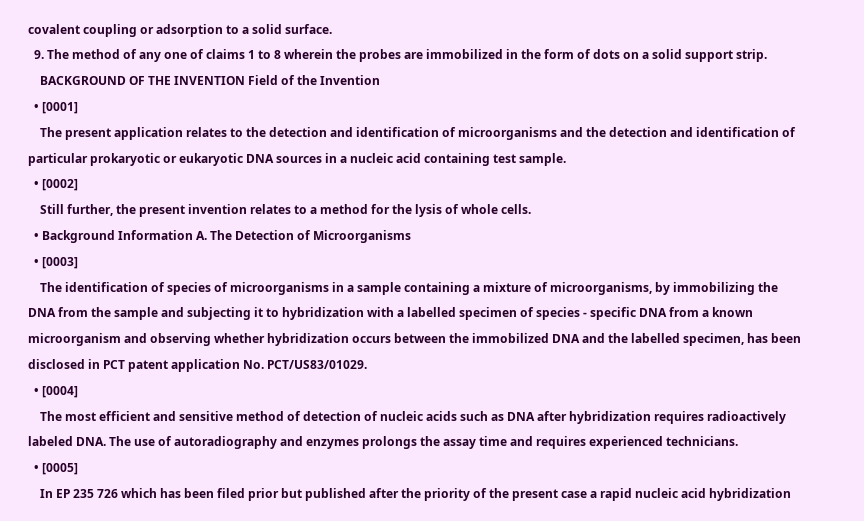covalent coupling or adsorption to a solid surface.
  9. The method of any one of claims 1 to 8 wherein the probes are immobilized in the form of dots on a solid support strip.
    BACKGROUND OF THE INVENTION Field of the Invention
  • [0001]
    The present application relates to the detection and identification of microorganisms and the detection and identification of particular prokaryotic or eukaryotic DNA sources in a nucleic acid containing test sample.
  • [0002]
    Still further, the present invention relates to a method for the lysis of whole cells.
  • Background Information A. The Detection of Microorganisms
  • [0003]
    The identification of species of microorganisms in a sample containing a mixture of microorganisms, by immobilizing the DNA from the sample and subjecting it to hybridization with a labelled specimen of species - specific DNA from a known microorganism and observing whether hybridization occurs between the immobilized DNA and the labelled specimen, has been disclosed in PCT patent application No. PCT/US83/01029.
  • [0004]
    The most efficient and sensitive method of detection of nucleic acids such as DNA after hybridization requires radioactively labeled DNA. The use of autoradiography and enzymes prolongs the assay time and requires experienced technicians.
  • [0005]
    In EP 235 726 which has been filed prior but published after the priority of the present case a rapid nucleic acid hybridization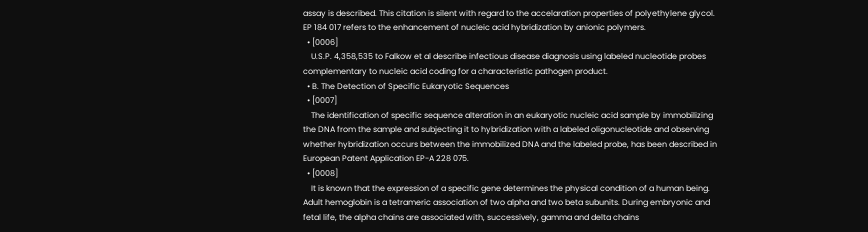assay is described. This citation is silent with regard to the accelaration properties of polyethylene glycol. EP 184 017 refers to the enhancement of nucleic acid hybridization by anionic polymers.
  • [0006]
    U.S.P. 4,358,535 to Falkow et al describe infectious disease diagnosis using labeled nucleotide probes complementary to nucleic acid coding for a characteristic pathogen product.
  • B. The Detection of Specific Eukaryotic Sequences
  • [0007]
    The identification of specific sequence alteration in an eukaryotic nucleic acid sample by immobilizing the DNA from the sample and subjecting it to hybridization with a labeled oligonucleotide and observing whether hybridization occurs between the immobilized DNA and the labeled probe, has been described in European Patent Application EP-A 228 075.
  • [0008]
    It is known that the expression of a specific gene determines the physical condition of a human being. Adult hemoglobin is a tetrameric association of two alpha and two beta subunits. During embryonic and fetal life, the alpha chains are associated with, successively, gamma and delta chains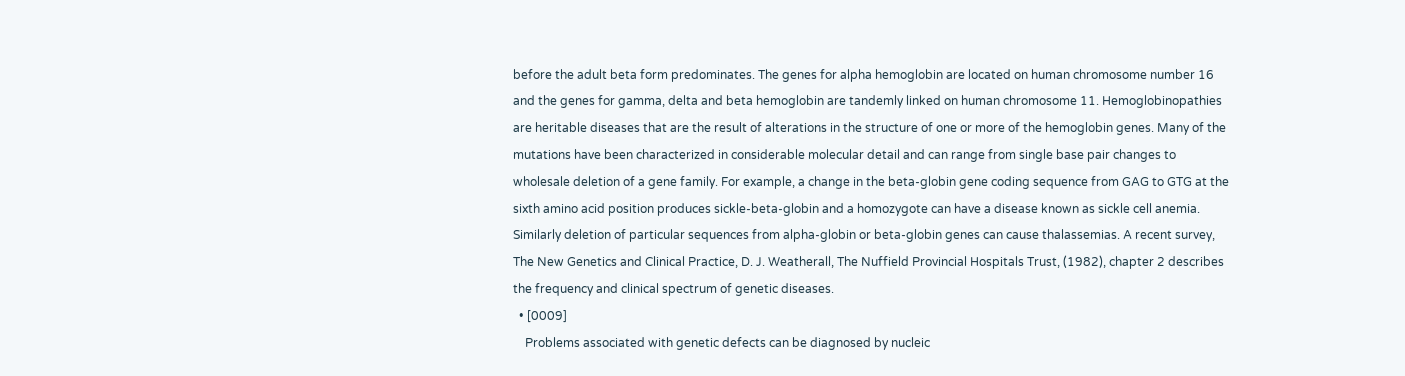before the adult beta form predominates. The genes for alpha hemoglobin are located on human chromosome number 16 and the genes for gamma, delta and beta hemoglobin are tandemly linked on human chromosome 11. Hemoglobinopathies are heritable diseases that are the result of alterations in the structure of one or more of the hemoglobin genes. Many of the mutations have been characterized in considerable molecular detail and can range from single base pair changes to wholesale deletion of a gene family. For example, a change in the beta-globin gene coding sequence from GAG to GTG at the sixth amino acid position produces sickle-beta-globin and a homozygote can have a disease known as sickle cell anemia. Similarly deletion of particular sequences from alpha-globin or beta-globin genes can cause thalassemias. A recent survey, The New Genetics and Clinical Practice, D. J. Weatherall, The Nuffield Provincial Hospitals Trust, (1982), chapter 2 describes the frequency and clinical spectrum of genetic diseases.
  • [0009]
    Problems associated with genetic defects can be diagnosed by nucleic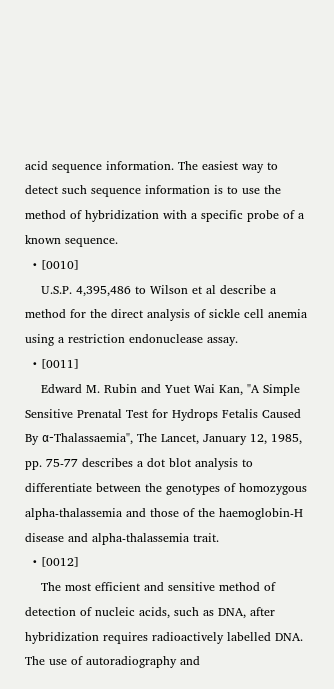acid sequence information. The easiest way to detect such sequence information is to use the method of hybridization with a specific probe of a known sequence.
  • [0010]
    U.S.P. 4,395,486 to Wilson et al describe a method for the direct analysis of sickle cell anemia using a restriction endonuclease assay.
  • [0011]
    Edward M. Rubin and Yuet Wai Kan, "A Simple Sensitive Prenatal Test for Hydrops Fetalis Caused By α-Thalassaemia", The Lancet, January 12, 1985, pp. 75-77 describes a dot blot analysis to differentiate between the genotypes of homozygous alpha-thalassemia and those of the haemoglobin-H disease and alpha-thalassemia trait.
  • [0012]
    The most efficient and sensitive method of detection of nucleic acids, such as DNA, after hybridization requires radioactively labelled DNA. The use of autoradiography and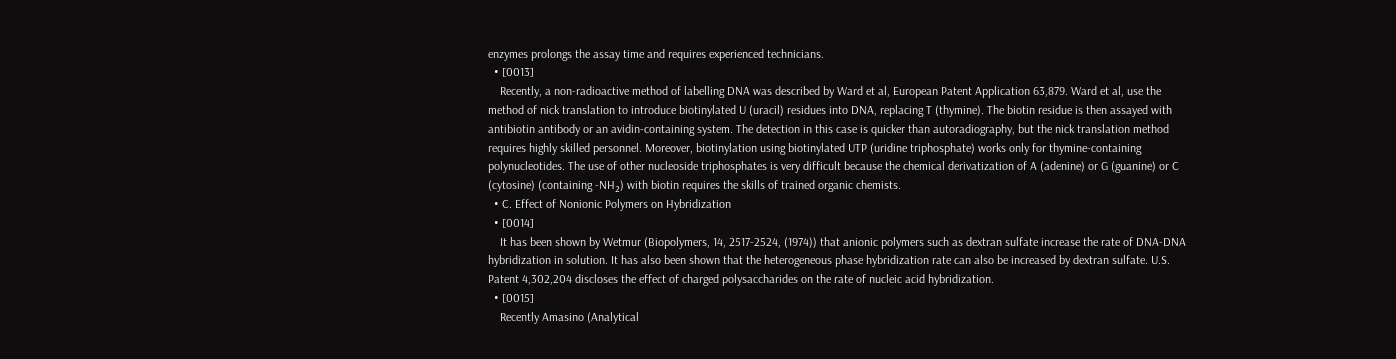enzymes prolongs the assay time and requires experienced technicians.
  • [0013]
    Recently, a non-radioactive method of labelling DNA was described by Ward et al, European Patent Application 63,879. Ward et al, use the method of nick translation to introduce biotinylated U (uracil) residues into DNA, replacing T (thymine). The biotin residue is then assayed with antibiotin antibody or an avidin-containing system. The detection in this case is quicker than autoradiography, but the nick translation method requires highly skilled personnel. Moreover, biotinylation using biotinylated UTP (uridine triphosphate) works only for thymine-containing polynucleotides. The use of other nucleoside triphosphates is very difficult because the chemical derivatization of A (adenine) or G (guanine) or C (cytosine) (containing -NH₂) with biotin requires the skills of trained organic chemists.
  • C. Effect of Nonionic Polymers on Hybridization
  • [0014]
    It has been shown by Wetmur (Biopolymers, 14, 2517-2524, (1974)) that anionic polymers such as dextran sulfate increase the rate of DNA-DNA hybridization in solution. It has also been shown that the heterogeneous phase hybridization rate can also be increased by dextran sulfate. U.S. Patent 4,302,204 discloses the effect of charged polysaccharides on the rate of nucleic acid hybridization.
  • [0015]
    Recently Amasino (Analytical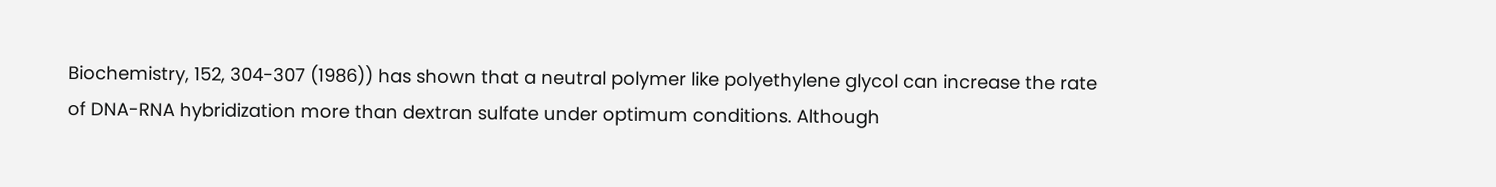Biochemistry, 152, 304-307 (1986)) has shown that a neutral polymer like polyethylene glycol can increase the rate of DNA-RNA hybridization more than dextran sulfate under optimum conditions. Although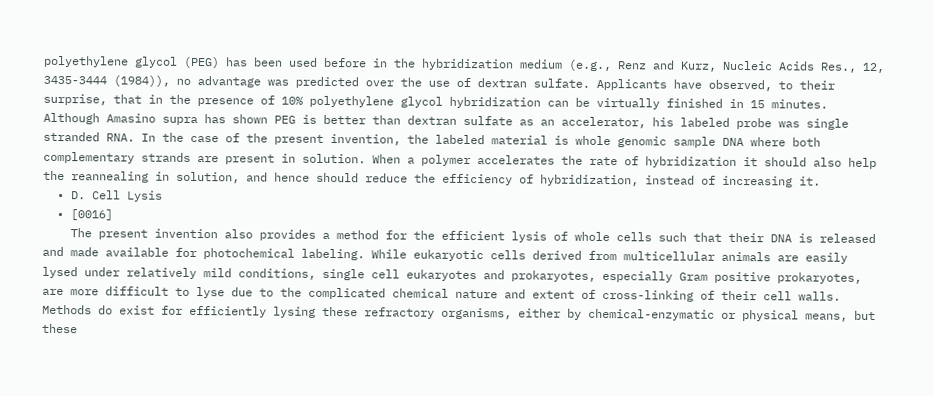polyethylene glycol (PEG) has been used before in the hybridization medium (e.g., Renz and Kurz, Nucleic Acids Res., 12, 3435-3444 (1984)), no advantage was predicted over the use of dextran sulfate. Applicants have observed, to their surprise, that in the presence of 10% polyethylene glycol hybridization can be virtually finished in 15 minutes. Although Amasino supra has shown PEG is better than dextran sulfate as an accelerator, his labeled probe was single stranded RNA. In the case of the present invention, the labeled material is whole genomic sample DNA where both complementary strands are present in solution. When a polymer accelerates the rate of hybridization it should also help the reannealing in solution, and hence should reduce the efficiency of hybridization, instead of increasing it.
  • D. Cell Lysis
  • [0016]
    The present invention also provides a method for the efficient lysis of whole cells such that their DNA is released and made available for photochemical labeling. While eukaryotic cells derived from multicellular animals are easily lysed under relatively mild conditions, single cell eukaryotes and prokaryotes, especially Gram positive prokaryotes, are more difficult to lyse due to the complicated chemical nature and extent of cross-linking of their cell walls. Methods do exist for efficiently lysing these refractory organisms, either by chemical-enzymatic or physical means, but these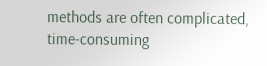methods are often complicated, time-consuming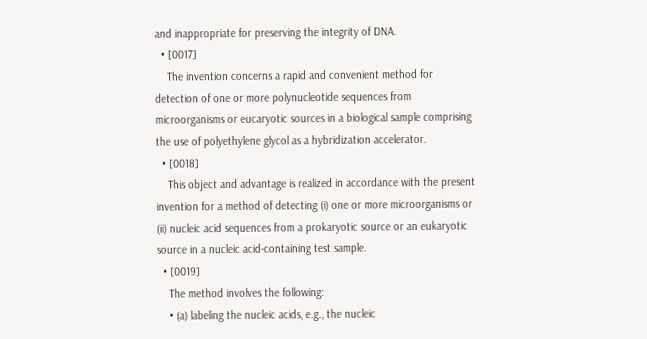and inappropriate for preserving the integrity of DNA.
  • [0017]
    The invention concerns a rapid and convenient method for detection of one or more polynucleotide sequences from microorganisms or eucaryotic sources in a biological sample comprising the use of polyethylene glycol as a hybridization accelerator.
  • [0018]
    This object and advantage is realized in accordance with the present invention for a method of detecting (i) one or more microorganisms or (ii) nucleic acid sequences from a prokaryotic source or an eukaryotic source in a nucleic acid-containing test sample.
  • [0019]
    The method involves the following:
    • (a) labeling the nucleic acids, e.g., the nucleic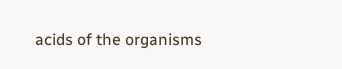acids of the organisms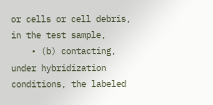or cells or cell debris, in the test sample,
    • (b) contacting, under hybridization conditions, the labeled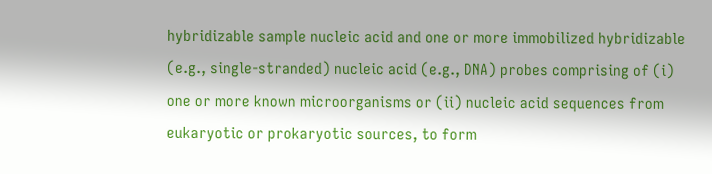hybridizable sample nucleic acid and one or more immobilized hybridizable (e.g., single-stranded) nucleic acid (e.g., DNA) probes comprising of (i) one or more known microorganisms or (ii) nucleic acid sequences from eukaryotic or prokaryotic sources, to form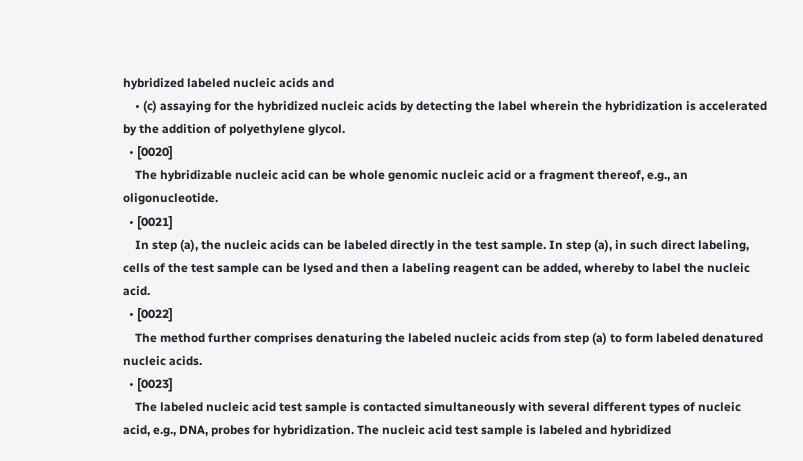hybridized labeled nucleic acids and
    • (c) assaying for the hybridized nucleic acids by detecting the label wherein the hybridization is accelerated by the addition of polyethylene glycol.
  • [0020]
    The hybridizable nucleic acid can be whole genomic nucleic acid or a fragment thereof, e.g., an oligonucleotide.
  • [0021]
    In step (a), the nucleic acids can be labeled directly in the test sample. In step (a), in such direct labeling, cells of the test sample can be lysed and then a labeling reagent can be added, whereby to label the nucleic acid.
  • [0022]
    The method further comprises denaturing the labeled nucleic acids from step (a) to form labeled denatured nucleic acids.
  • [0023]
    The labeled nucleic acid test sample is contacted simultaneously with several different types of nucleic acid, e.g., DNA, probes for hybridization. The nucleic acid test sample is labeled and hybridized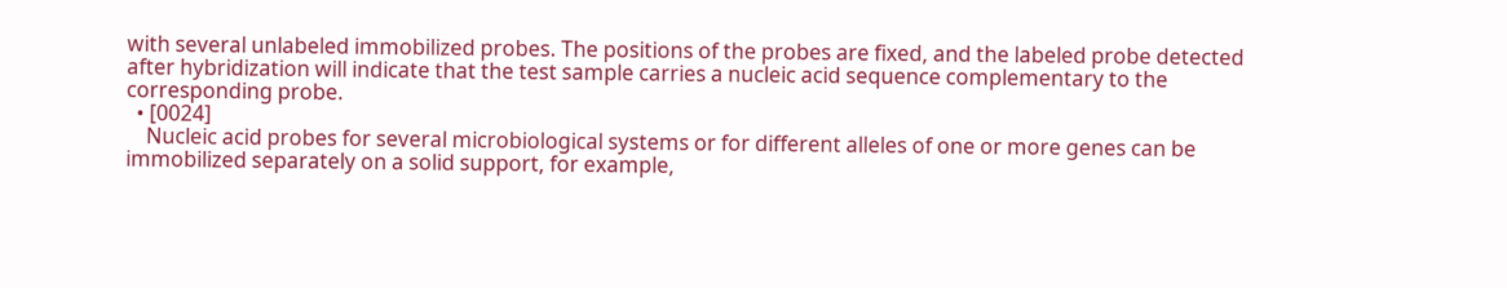with several unlabeled immobilized probes. The positions of the probes are fixed, and the labeled probe detected after hybridization will indicate that the test sample carries a nucleic acid sequence complementary to the corresponding probe.
  • [0024]
    Nucleic acid probes for several microbiological systems or for different alleles of one or more genes can be immobilized separately on a solid support, for example,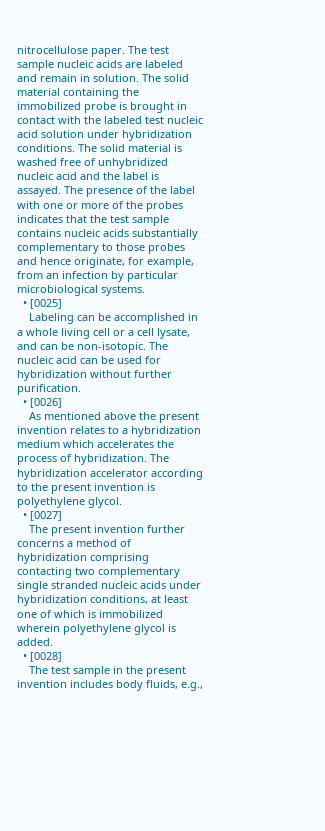nitrocellulose paper. The test sample nucleic acids are labeled and remain in solution. The solid material containing the immobilized probe is brought in contact with the labeled test nucleic acid solution under hybridization conditions. The solid material is washed free of unhybridized nucleic acid and the label is assayed. The presence of the label with one or more of the probes indicates that the test sample contains nucleic acids substantially complementary to those probes and hence originate, for example, from an infection by particular microbiological systems.
  • [0025]
    Labeling can be accomplished in a whole living cell or a cell lysate, and can be non-isotopic. The nucleic acid can be used for hybridization without further purification.
  • [0026]
    As mentioned above the present invention relates to a hybridization medium which accelerates the process of hybridization. The hybridization accelerator according to the present invention is polyethylene glycol.
  • [0027]
    The present invention further concerns a method of hybridization comprising contacting two complementary single stranded nucleic acids under hybridization conditions, at least one of which is immobilized wherein polyethylene glycol is added.
  • [0028]
    The test sample in the present invention includes body fluids, e.g.,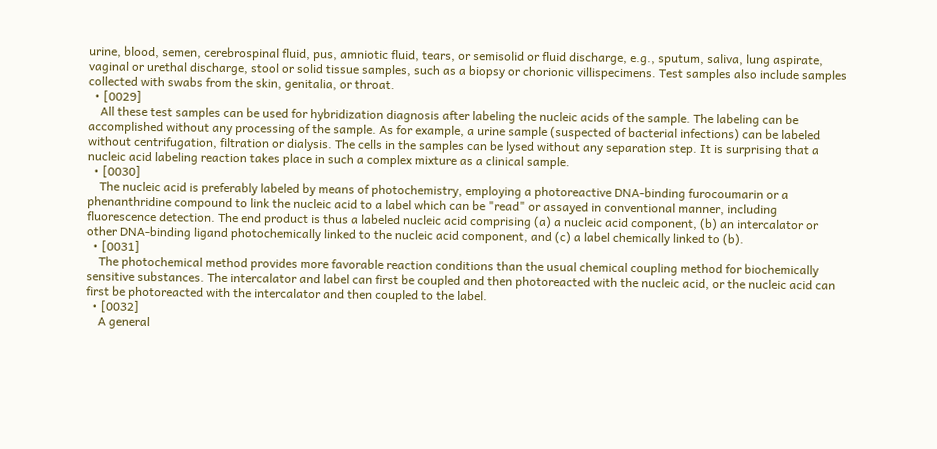urine, blood, semen, cerebrospinal fluid, pus, amniotic fluid, tears, or semisolid or fluid discharge, e.g., sputum, saliva, lung aspirate, vaginal or urethal discharge, stool or solid tissue samples, such as a biopsy or chorionic villispecimens. Test samples also include samples collected with swabs from the skin, genitalia, or throat.
  • [0029]
    All these test samples can be used for hybridization diagnosis after labeling the nucleic acids of the sample. The labeling can be accomplished without any processing of the sample. As for example, a urine sample (suspected of bacterial infections) can be labeled without centrifugation, filtration or dialysis. The cells in the samples can be lysed without any separation step. It is surprising that a nucleic acid labeling reaction takes place in such a complex mixture as a clinical sample.
  • [0030]
    The nucleic acid is preferably labeled by means of photochemistry, employing a photoreactive DNA-binding furocoumarin or a phenanthridine compound to link the nucleic acid to a label which can be "read" or assayed in conventional manner, including fluorescence detection. The end product is thus a labeled nucleic acid comprising (a) a nucleic acid component, (b) an intercalator or other DNA-binding ligand photochemically linked to the nucleic acid component, and (c) a label chemically linked to (b).
  • [0031]
    The photochemical method provides more favorable reaction conditions than the usual chemical coupling method for biochemically sensitive substances. The intercalator and label can first be coupled and then photoreacted with the nucleic acid, or the nucleic acid can first be photoreacted with the intercalator and then coupled to the label.
  • [0032]
    A general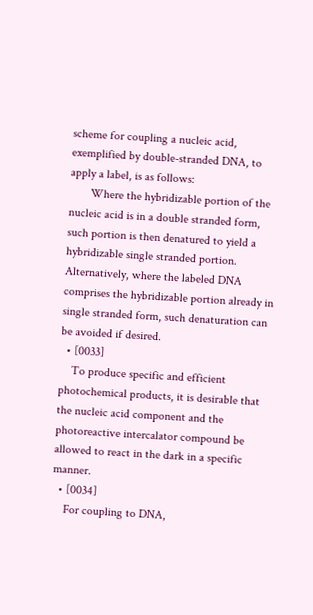scheme for coupling a nucleic acid, exemplified by double-stranded DNA, to apply a label, is as follows:
       Where the hybridizable portion of the nucleic acid is in a double stranded form, such portion is then denatured to yield a hybridizable single stranded portion. Alternatively, where the labeled DNA comprises the hybridizable portion already in single stranded form, such denaturation can be avoided if desired.
  • [0033]
    To produce specific and efficient photochemical products, it is desirable that the nucleic acid component and the photoreactive intercalator compound be allowed to react in the dark in a specific manner.
  • [0034]
    For coupling to DNA,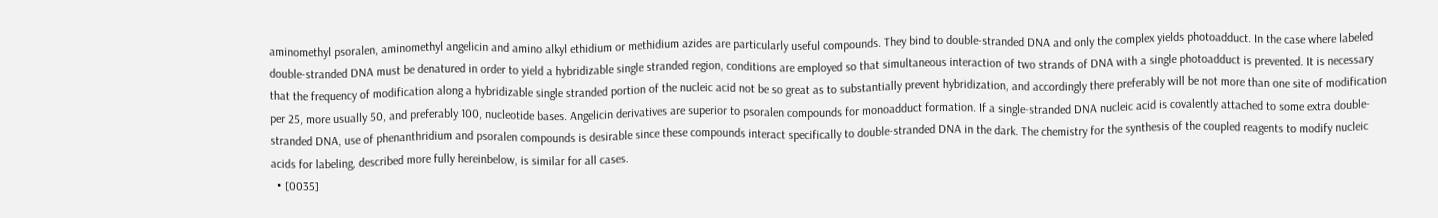aminomethyl psoralen, aminomethyl angelicin and amino alkyl ethidium or methidium azides are particularly useful compounds. They bind to double-stranded DNA and only the complex yields photoadduct. In the case where labeled double-stranded DNA must be denatured in order to yield a hybridizable single stranded region, conditions are employed so that simultaneous interaction of two strands of DNA with a single photoadduct is prevented. It is necessary that the frequency of modification along a hybridizable single stranded portion of the nucleic acid not be so great as to substantially prevent hybridization, and accordingly there preferably will be not more than one site of modification per 25, more usually 50, and preferably 100, nucleotide bases. Angelicin derivatives are superior to psoralen compounds for monoadduct formation. If a single-stranded DNA nucleic acid is covalently attached to some extra double-stranded DNA, use of phenanthridium and psoralen compounds is desirable since these compounds interact specifically to double-stranded DNA in the dark. The chemistry for the synthesis of the coupled reagents to modify nucleic acids for labeling, described more fully hereinbelow, is similar for all cases.
  • [0035]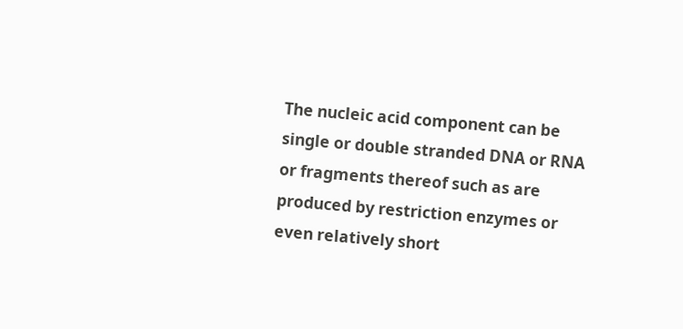The nucleic acid component can be single or double stranded DNA or RNA or fragments thereof such as are produced by restriction enzymes or even relatively short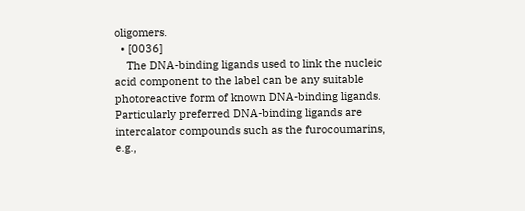oligomers.
  • [0036]
    The DNA-binding ligands used to link the nucleic acid component to the label can be any suitable photoreactive form of known DNA-binding ligands. Particularly preferred DNA-binding ligands are intercalator compounds such as the furocoumarins, e.g.,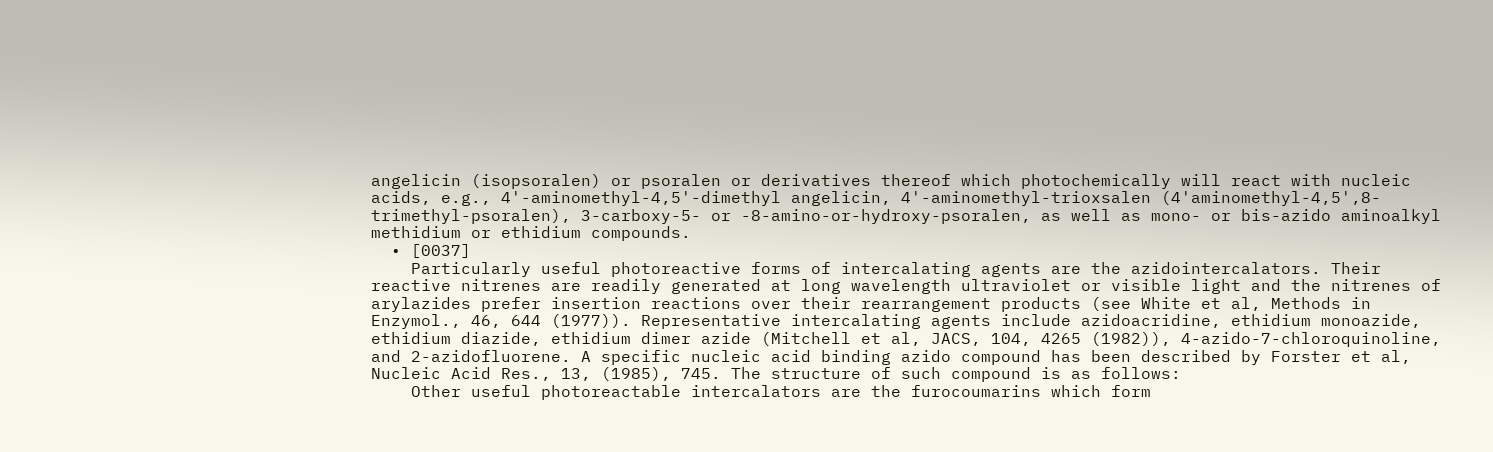angelicin (isopsoralen) or psoralen or derivatives thereof which photochemically will react with nucleic acids, e.g., 4'-aminomethyl-4,5'-dimethyl angelicin, 4'-aminomethyl-trioxsalen (4'aminomethyl-4,5',8-trimethyl-psoralen), 3-carboxy-5- or -8-amino-or-hydroxy-psoralen, as well as mono- or bis-azido aminoalkyl methidium or ethidium compounds.
  • [0037]
    Particularly useful photoreactive forms of intercalating agents are the azidointercalators. Their reactive nitrenes are readily generated at long wavelength ultraviolet or visible light and the nitrenes of arylazides prefer insertion reactions over their rearrangement products (see White et al, Methods in Enzymol., 46, 644 (1977)). Representative intercalating agents include azidoacridine, ethidium monoazide, ethidium diazide, ethidium dimer azide (Mitchell et al, JACS, 104, 4265 (1982)), 4-azido-7-chloroquinoline, and 2-azidofluorene. A specific nucleic acid binding azido compound has been described by Forster et al, Nucleic Acid Res., 13, (1985), 745. The structure of such compound is as follows:
    Other useful photoreactable intercalators are the furocoumarins which form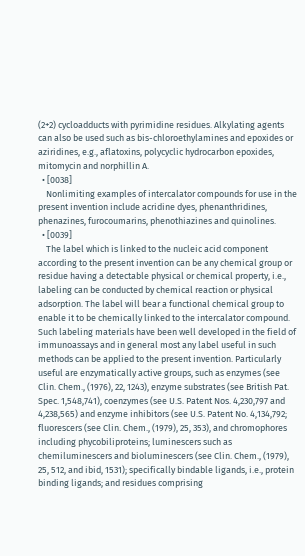(2+2) cycloadducts with pyrimidine residues. Alkylating agents can also be used such as bis-chloroethylamines and epoxides or aziridines, e.g., aflatoxins, polycyclic hydrocarbon epoxides, mitomycin and norphillin A.
  • [0038]
    Nonlimiting examples of intercalator compounds for use in the present invention include acridine dyes, phenanthridines, phenazines, furocoumarins, phenothiazines and quinolines.
  • [0039]
    The label which is linked to the nucleic acid component according to the present invention can be any chemical group or residue having a detectable physical or chemical property, i.e., labeling can be conducted by chemical reaction or physical adsorption. The label will bear a functional chemical group to enable it to be chemically linked to the intercalator compound. Such labeling materials have been well developed in the field of immunoassays and in general most any label useful in such methods can be applied to the present invention. Particularly useful are enzymatically active groups, such as enzymes (see Clin. Chem., (1976), 22, 1243), enzyme substrates (see British Pat. Spec. 1,548,741), coenzymes (see U.S. Patent Nos. 4,230,797 and 4,238,565) and enzyme inhibitors (see U.S. Patent No. 4,134,792; fluorescers (see Clin. Chem., (1979), 25, 353), and chromophores including phycobiliproteins; luminescers such as chemiluminescers and bioluminescers (see Clin. Chem., (1979), 25, 512, and ibid, 1531); specifically bindable ligands, i.e., protein binding ligands; and residues comprising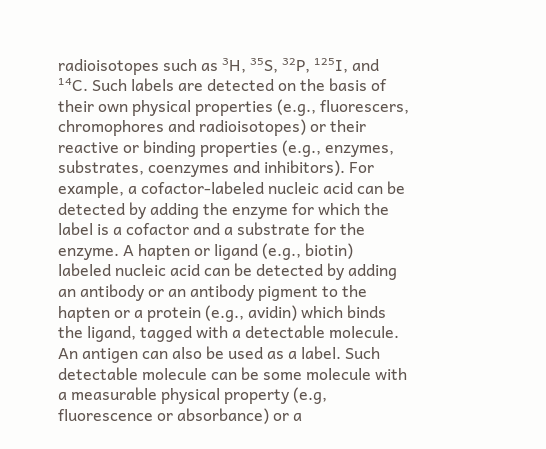radioisotopes such as ³H, ³⁵S, ³²P, ¹²⁵I, and ¹⁴C. Such labels are detected on the basis of their own physical properties (e.g., fluorescers, chromophores and radioisotopes) or their reactive or binding properties (e.g., enzymes, substrates, coenzymes and inhibitors). For example, a cofactor-labeled nucleic acid can be detected by adding the enzyme for which the label is a cofactor and a substrate for the enzyme. A hapten or ligand (e.g., biotin) labeled nucleic acid can be detected by adding an antibody or an antibody pigment to the hapten or a protein (e.g., avidin) which binds the ligand, tagged with a detectable molecule. An antigen can also be used as a label. Such detectable molecule can be some molecule with a measurable physical property (e.g, fluorescence or absorbance) or a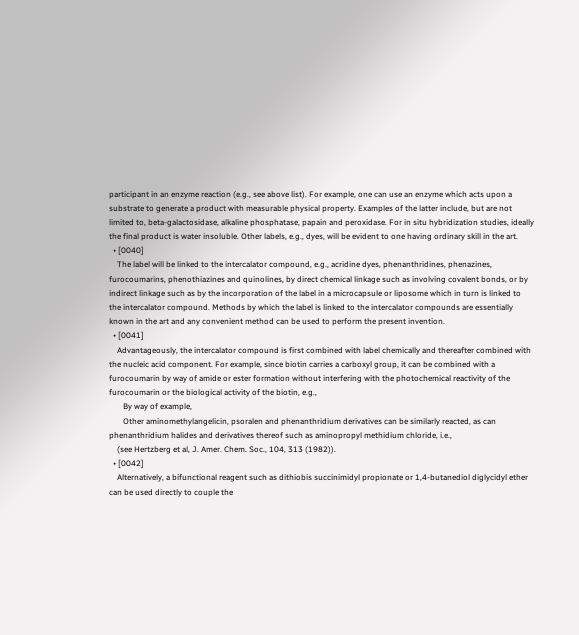participant in an enzyme reaction (e.g., see above list). For example, one can use an enzyme which acts upon a substrate to generate a product with measurable physical property. Examples of the latter include, but are not limited to, beta-galactosidase, alkaline phosphatase, papain and peroxidase. For in situ hybridization studies, ideally the final product is water insoluble. Other labels, e.g., dyes, will be evident to one having ordinary skill in the art.
  • [0040]
    The label will be linked to the intercalator compound, e.g., acridine dyes, phenanthridines, phenazines, furocoumarins, phenothiazines and quinolines, by direct chemical linkage such as involving covalent bonds, or by indirect linkage such as by the incorporation of the label in a microcapsule or liposome which in turn is linked to the intercalator compound. Methods by which the label is linked to the intercalator compounds are essentially known in the art and any convenient method can be used to perform the present invention.
  • [0041]
    Advantageously, the intercalator compound is first combined with label chemically and thereafter combined with the nucleic acid component. For example, since biotin carries a carboxyl group, it can be combined with a furocoumarin by way of amide or ester formation without interfering with the photochemical reactivity of the furocoumarin or the biological activity of the biotin, e.g.,
       By way of example,
       Other aminomethylangelicin, psoralen and phenanthridium derivatives can be similarly reacted, as can phenanthridium halides and derivatives thereof such as aminopropyl methidium chloride, i.e.,
    (see Hertzberg et al, J. Amer. Chem. Soc., 104, 313 (1982)).
  • [0042]
    Alternatively, a bifunctional reagent such as dithiobis succinimidyl propionate or 1,4-butanediol diglycidyl ether can be used directly to couple the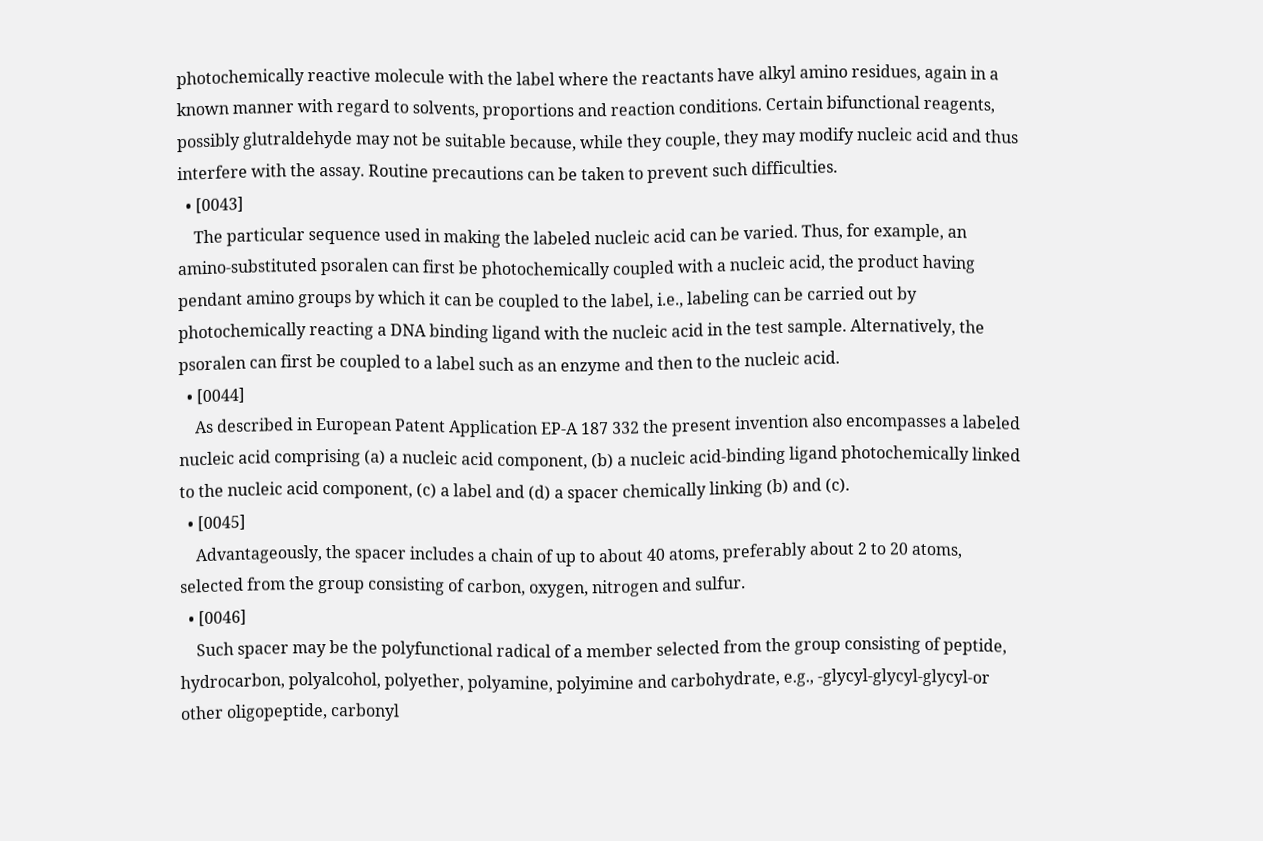photochemically reactive molecule with the label where the reactants have alkyl amino residues, again in a known manner with regard to solvents, proportions and reaction conditions. Certain bifunctional reagents, possibly glutraldehyde may not be suitable because, while they couple, they may modify nucleic acid and thus interfere with the assay. Routine precautions can be taken to prevent such difficulties.
  • [0043]
    The particular sequence used in making the labeled nucleic acid can be varied. Thus, for example, an amino-substituted psoralen can first be photochemically coupled with a nucleic acid, the product having pendant amino groups by which it can be coupled to the label, i.e., labeling can be carried out by photochemically reacting a DNA binding ligand with the nucleic acid in the test sample. Alternatively, the psoralen can first be coupled to a label such as an enzyme and then to the nucleic acid.
  • [0044]
    As described in European Patent Application EP-A 187 332 the present invention also encompasses a labeled nucleic acid comprising (a) a nucleic acid component, (b) a nucleic acid-binding ligand photochemically linked to the nucleic acid component, (c) a label and (d) a spacer chemically linking (b) and (c).
  • [0045]
    Advantageously, the spacer includes a chain of up to about 40 atoms, preferably about 2 to 20 atoms, selected from the group consisting of carbon, oxygen, nitrogen and sulfur.
  • [0046]
    Such spacer may be the polyfunctional radical of a member selected from the group consisting of peptide, hydrocarbon, polyalcohol, polyether, polyamine, polyimine and carbohydrate, e.g., -glycyl-glycyl-glycyl-or other oligopeptide, carbonyl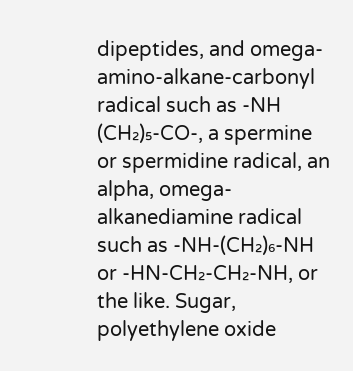dipeptides, and omega-amino-alkane-carbonyl radical such as -NH (CH₂)₅-CO-, a spermine or spermidine radical, an alpha, omega-alkanediamine radical such as -NH-(CH₂)₆-NH or -HN-CH₂-CH₂-NH, or the like. Sugar, polyethylene oxide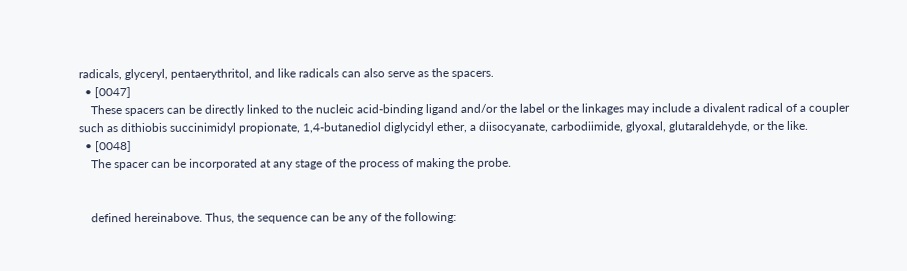radicals, glyceryl, pentaerythritol, and like radicals can also serve as the spacers.
  • [0047]
    These spacers can be directly linked to the nucleic acid-binding ligand and/or the label or the linkages may include a divalent radical of a coupler such as dithiobis succinimidyl propionate, 1,4-butanediol diglycidyl ether, a diisocyanate, carbodiimide, glyoxal, glutaraldehyde, or the like.
  • [0048]
    The spacer can be incorporated at any stage of the process of making the probe.


    defined hereinabove. Thus, the sequence can be any of the following: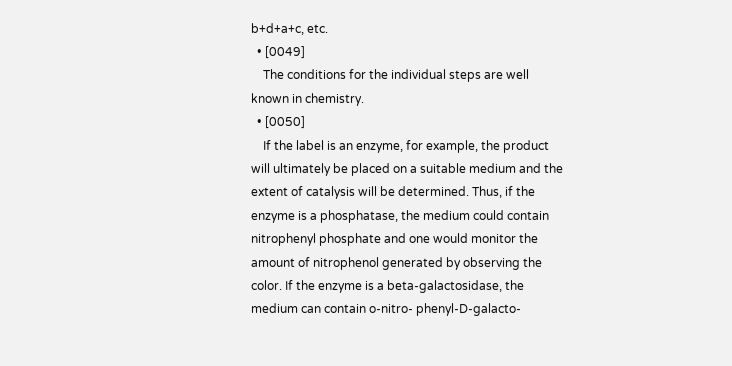b+d+a+c, etc.
  • [0049]
    The conditions for the individual steps are well known in chemistry.
  • [0050]
    If the label is an enzyme, for example, the product will ultimately be placed on a suitable medium and the extent of catalysis will be determined. Thus, if the enzyme is a phosphatase, the medium could contain nitrophenyl phosphate and one would monitor the amount of nitrophenol generated by observing the color. If the enzyme is a beta-galactosidase, the medium can contain o-nitro- phenyl-D-galacto-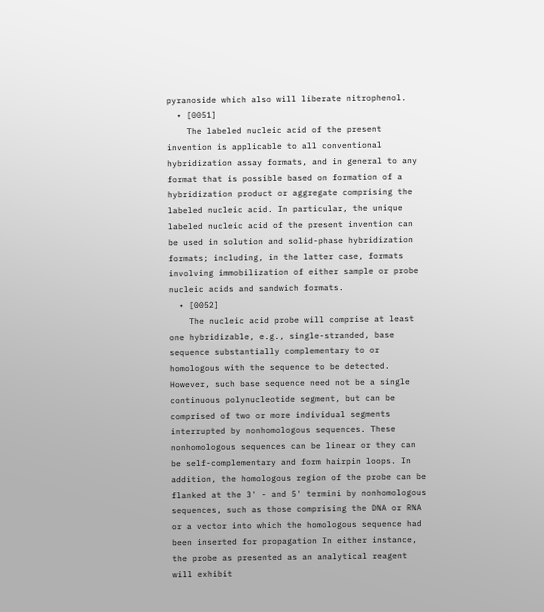pyranoside which also will liberate nitrophenol.
  • [0051]
    The labeled nucleic acid of the present invention is applicable to all conventional hybridization assay formats, and in general to any format that is possible based on formation of a hybridization product or aggregate comprising the labeled nucleic acid. In particular, the unique labeled nucleic acid of the present invention can be used in solution and solid-phase hybridization formats; including, in the latter case, formats involving immobilization of either sample or probe nucleic acids and sandwich formats.
  • [0052]
    The nucleic acid probe will comprise at least one hybridizable, e.g., single-stranded, base sequence substantially complementary to or homologous with the sequence to be detected. However, such base sequence need not be a single continuous polynucleotide segment, but can be comprised of two or more individual segments interrupted by nonhomologous sequences. These nonhomologous sequences can be linear or they can be self-complementary and form hairpin loops. In addition, the homologous region of the probe can be flanked at the 3' - and 5' termini by nonhomologous sequences, such as those comprising the DNA or RNA or a vector into which the homologous sequence had been inserted for propagation In either instance, the probe as presented as an analytical reagent will exhibit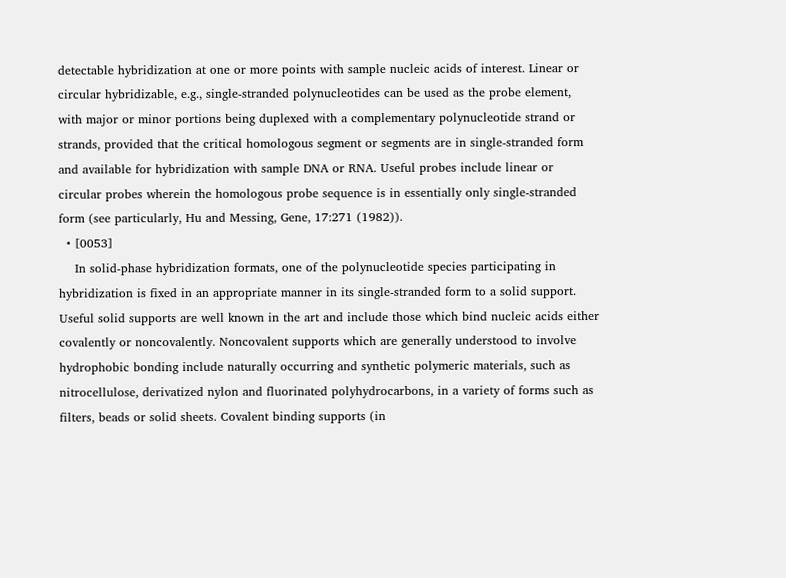detectable hybridization at one or more points with sample nucleic acids of interest. Linear or circular hybridizable, e.g., single-stranded polynucleotides can be used as the probe element, with major or minor portions being duplexed with a complementary polynucleotide strand or strands, provided that the critical homologous segment or segments are in single-stranded form and available for hybridization with sample DNA or RNA. Useful probes include linear or circular probes wherein the homologous probe sequence is in essentially only single-stranded form (see particularly, Hu and Messing, Gene, 17:271 (1982)).
  • [0053]
    In solid-phase hybridization formats, one of the polynucleotide species participating in hybridization is fixed in an appropriate manner in its single-stranded form to a solid support. Useful solid supports are well known in the art and include those which bind nucleic acids either covalently or noncovalently. Noncovalent supports which are generally understood to involve hydrophobic bonding include naturally occurring and synthetic polymeric materials, such as nitrocellulose, derivatized nylon and fluorinated polyhydrocarbons, in a variety of forms such as filters, beads or solid sheets. Covalent binding supports (in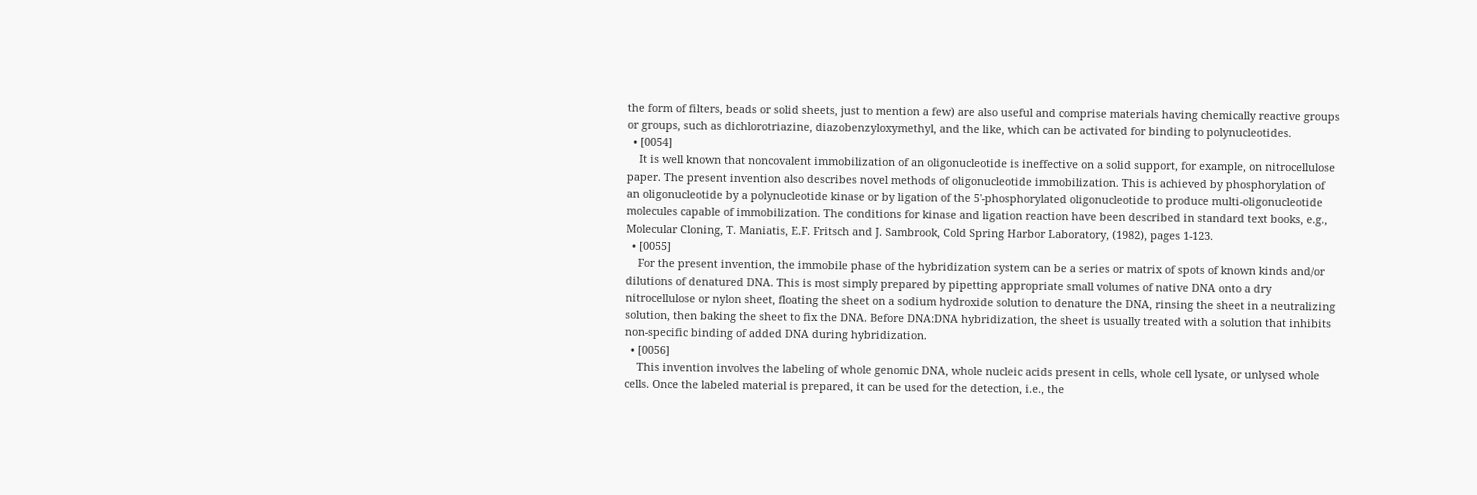the form of filters, beads or solid sheets, just to mention a few) are also useful and comprise materials having chemically reactive groups or groups, such as dichlorotriazine, diazobenzyloxymethyl, and the like, which can be activated for binding to polynucleotides.
  • [0054]
    It is well known that noncovalent immobilization of an oligonucleotide is ineffective on a solid support, for example, on nitrocellulose paper. The present invention also describes novel methods of oligonucleotide immobilization. This is achieved by phosphorylation of an oligonucleotide by a polynucleotide kinase or by ligation of the 5'-phosphorylated oligonucleotide to produce multi-oligonucleotide molecules capable of immobilization. The conditions for kinase and ligation reaction have been described in standard text books, e.g., Molecular Cloning, T. Maniatis, E.F. Fritsch and J. Sambrook, Cold Spring Harbor Laboratory, (1982), pages 1-123.
  • [0055]
    For the present invention, the immobile phase of the hybridization system can be a series or matrix of spots of known kinds and/or dilutions of denatured DNA. This is most simply prepared by pipetting appropriate small volumes of native DNA onto a dry nitrocellulose or nylon sheet, floating the sheet on a sodium hydroxide solution to denature the DNA, rinsing the sheet in a neutralizing solution, then baking the sheet to fix the DNA. Before DNA:DNA hybridization, the sheet is usually treated with a solution that inhibits non-specific binding of added DNA during hybridization.
  • [0056]
    This invention involves the labeling of whole genomic DNA, whole nucleic acids present in cells, whole cell lysate, or unlysed whole cells. Once the labeled material is prepared, it can be used for the detection, i.e., the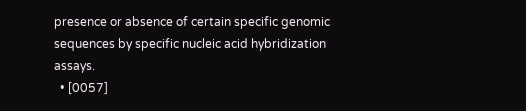presence or absence of certain specific genomic sequences by specific nucleic acid hybridization assays.
  • [0057]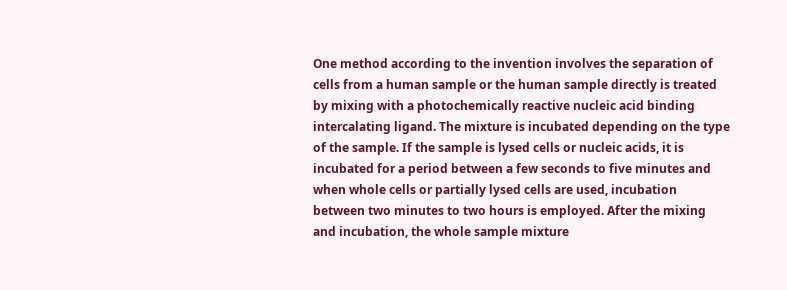One method according to the invention involves the separation of cells from a human sample or the human sample directly is treated by mixing with a photochemically reactive nucleic acid binding intercalating ligand. The mixture is incubated depending on the type of the sample. If the sample is lysed cells or nucleic acids, it is incubated for a period between a few seconds to five minutes and when whole cells or partially lysed cells are used, incubation between two minutes to two hours is employed. After the mixing and incubation, the whole sample mixture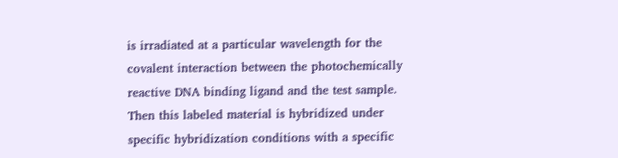is irradiated at a particular wavelength for the covalent interaction between the photochemically reactive DNA binding ligand and the test sample. Then this labeled material is hybridized under specific hybridization conditions with a specific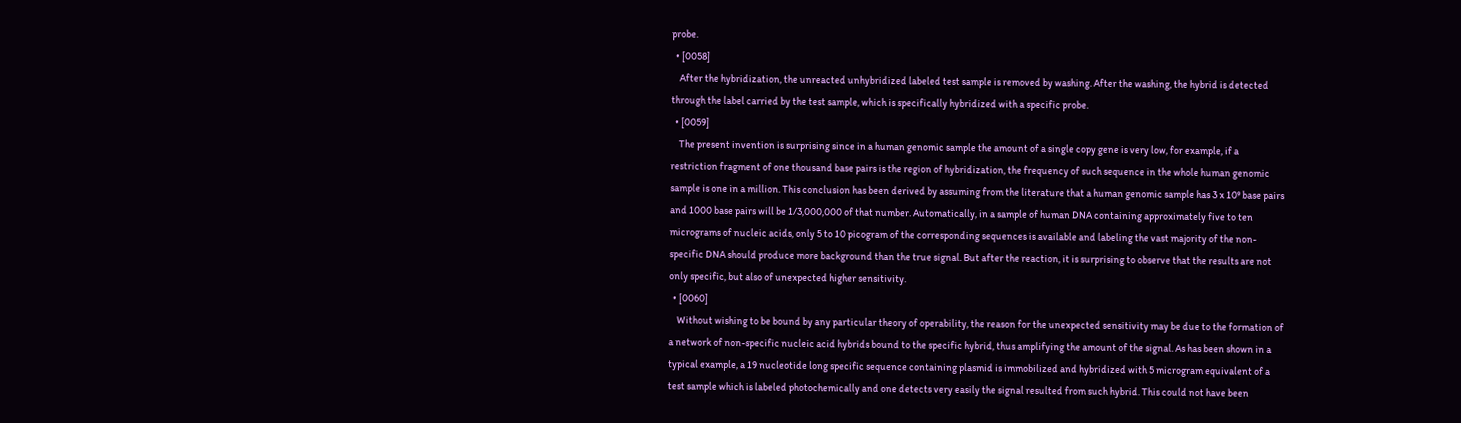probe.
  • [0058]
    After the hybridization, the unreacted unhybridized labeled test sample is removed by washing. After the washing, the hybrid is detected through the label carried by the test sample, which is specifically hybridized with a specific probe.
  • [0059]
    The present invention is surprising since in a human genomic sample the amount of a single copy gene is very low, for example, if a restriction fragment of one thousand base pairs is the region of hybridization, the frequency of such sequence in the whole human genomic sample is one in a million. This conclusion has been derived by assuming from the literature that a human genomic sample has 3 x 10⁹ base pairs and 1000 base pairs will be 1/3,000,000 of that number. Automatically, in a sample of human DNA containing approximately five to ten micrograms of nucleic acids, only 5 to 10 picogram of the corresponding sequences is available and labeling the vast majority of the non-specific DNA should produce more background than the true signal. But after the reaction, it is surprising to observe that the results are not only specific, but also of unexpected higher sensitivity.
  • [0060]
    Without wishing to be bound by any particular theory of operability, the reason for the unexpected sensitivity may be due to the formation of a network of non-specific nucleic acid hybrids bound to the specific hybrid, thus amplifying the amount of the signal. As has been shown in a typical example, a 19 nucleotide long specific sequence containing plasmid is immobilized and hybridized with 5 microgram equivalent of a test sample which is labeled photochemically and one detects very easily the signal resulted from such hybrid. This could not have been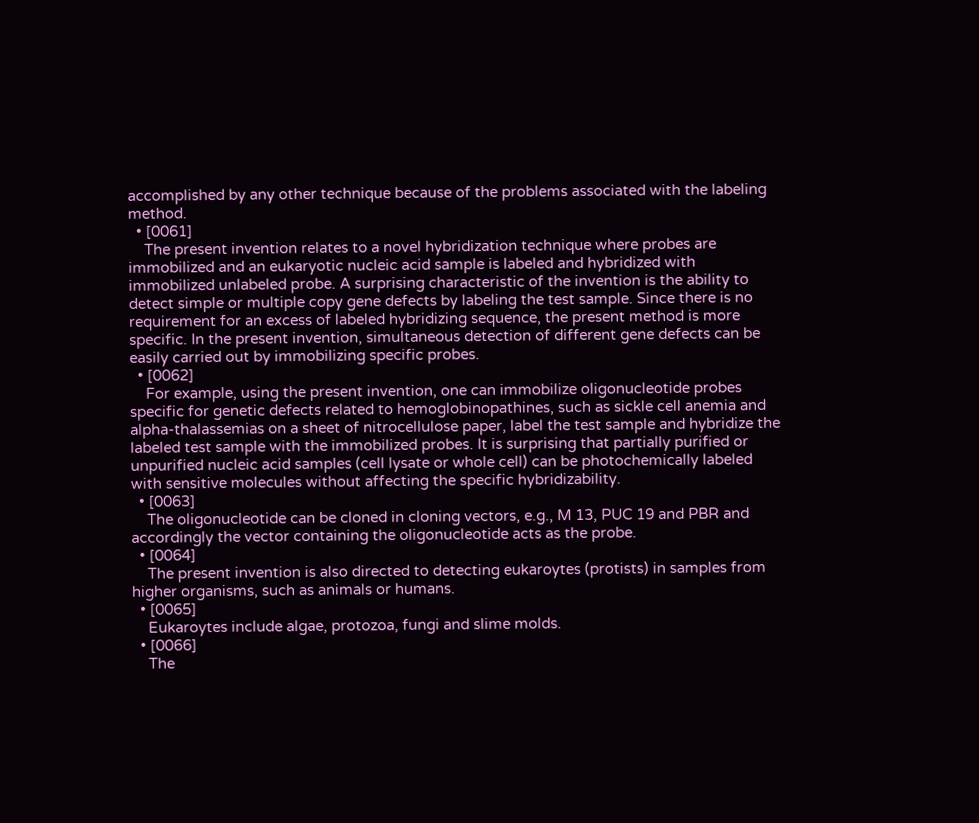accomplished by any other technique because of the problems associated with the labeling method.
  • [0061]
    The present invention relates to a novel hybridization technique where probes are immobilized and an eukaryotic nucleic acid sample is labeled and hybridized with immobilized unlabeled probe. A surprising characteristic of the invention is the ability to detect simple or multiple copy gene defects by labeling the test sample. Since there is no requirement for an excess of labeled hybridizing sequence, the present method is more specific. In the present invention, simultaneous detection of different gene defects can be easily carried out by immobilizing specific probes.
  • [0062]
    For example, using the present invention, one can immobilize oligonucleotide probes specific for genetic defects related to hemoglobinopathines, such as sickle cell anemia and alpha-thalassemias on a sheet of nitrocellulose paper, label the test sample and hybridize the labeled test sample with the immobilized probes. It is surprising that partially purified or unpurified nucleic acid samples (cell lysate or whole cell) can be photochemically labeled with sensitive molecules without affecting the specific hybridizability.
  • [0063]
    The oligonucleotide can be cloned in cloning vectors, e.g., M 13, PUC 19 and PBR and accordingly the vector containing the oligonucleotide acts as the probe.
  • [0064]
    The present invention is also directed to detecting eukaroytes (protists) in samples from higher organisms, such as animals or humans.
  • [0065]
    Eukaroytes include algae, protozoa, fungi and slime molds.
  • [0066]
    The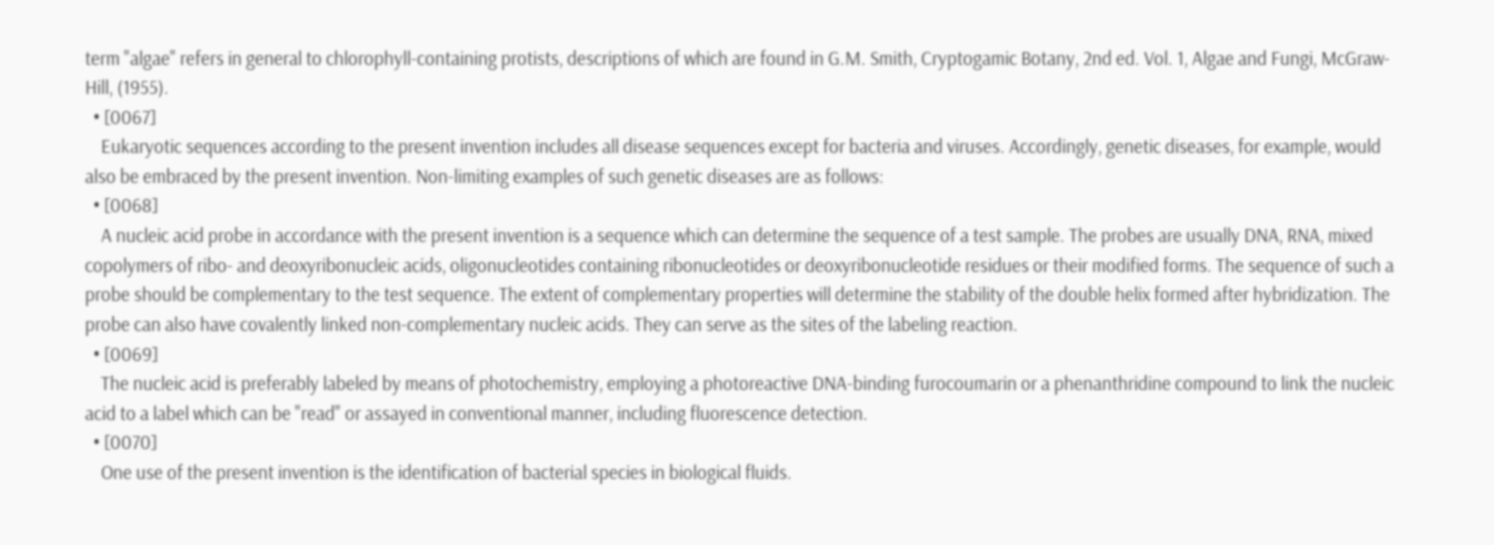term "algae" refers in general to chlorophyll-containing protists, descriptions of which are found in G.M. Smith, Cryptogamic Botany, 2nd ed. Vol. 1, Algae and Fungi, McGraw-Hill, (1955).
  • [0067]
    Eukaryotic sequences according to the present invention includes all disease sequences except for bacteria and viruses. Accordingly, genetic diseases, for example, would also be embraced by the present invention. Non-limiting examples of such genetic diseases are as follows:
  • [0068]
    A nucleic acid probe in accordance with the present invention is a sequence which can determine the sequence of a test sample. The probes are usually DNA, RNA, mixed copolymers of ribo- and deoxyribonucleic acids, oligonucleotides containing ribonucleotides or deoxyribonucleotide residues or their modified forms. The sequence of such a probe should be complementary to the test sequence. The extent of complementary properties will determine the stability of the double helix formed after hybridization. The probe can also have covalently linked non-complementary nucleic acids. They can serve as the sites of the labeling reaction.
  • [0069]
    The nucleic acid is preferably labeled by means of photochemistry, employing a photoreactive DNA-binding furocoumarin or a phenanthridine compound to link the nucleic acid to a label which can be "read" or assayed in conventional manner, including fluorescence detection.
  • [0070]
    One use of the present invention is the identification of bacterial species in biological fluids.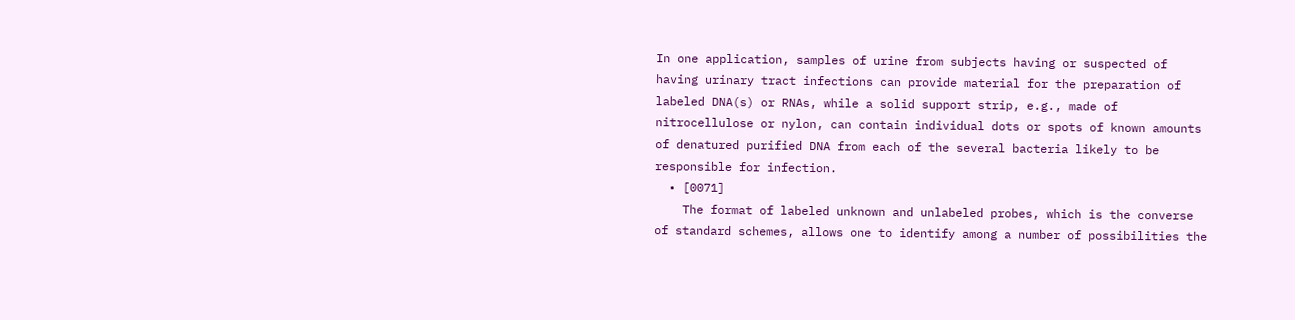In one application, samples of urine from subjects having or suspected of having urinary tract infections can provide material for the preparation of labeled DNA(s) or RNAs, while a solid support strip, e.g., made of nitrocellulose or nylon, can contain individual dots or spots of known amounts of denatured purified DNA from each of the several bacteria likely to be responsible for infection.
  • [0071]
    The format of labeled unknown and unlabeled probes, which is the converse of standard schemes, allows one to identify among a number of possibilities the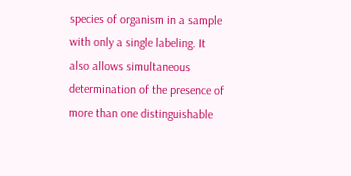species of organism in a sample with only a single labeling. It also allows simultaneous determination of the presence of more than one distinguishable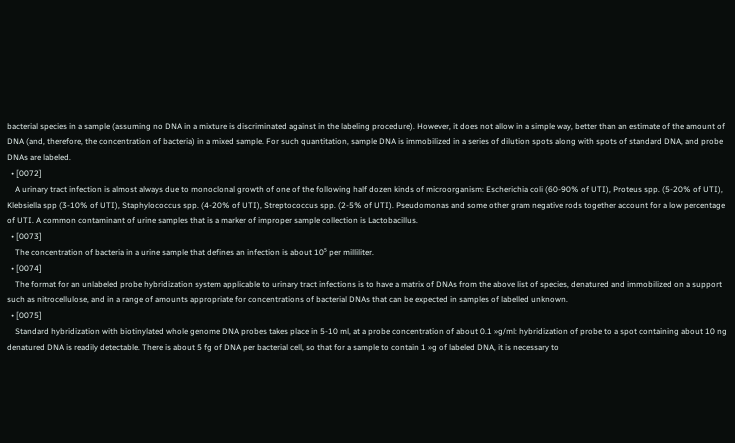bacterial species in a sample (assuming no DNA in a mixture is discriminated against in the labeling procedure). However, it does not allow in a simple way, better than an estimate of the amount of DNA (and, therefore, the concentration of bacteria) in a mixed sample. For such quantitation, sample DNA is immobilized in a series of dilution spots along with spots of standard DNA, and probe DNAs are labeled.
  • [0072]
    A urinary tract infection is almost always due to monoclonal growth of one of the following half dozen kinds of microorganism: Escherichia coli (60-90% of UTI), Proteus spp. (5-20% of UTI), Klebsiella spp (3-10% of UTI), Staphylococcus spp. (4-20% of UTI), Streptococcus spp. (2-5% of UTI). Pseudomonas and some other gram negative rods together account for a low percentage of UTI. A common contaminant of urine samples that is a marker of improper sample collection is Lactobacillus.
  • [0073]
    The concentration of bacteria in a urine sample that defines an infection is about 10⁵ per milliliter.
  • [0074]
    The format for an unlabeled probe hybridization system applicable to urinary tract infections is to have a matrix of DNAs from the above list of species, denatured and immobilized on a support such as nitrocellulose, and in a range of amounts appropriate for concentrations of bacterial DNAs that can be expected in samples of labelled unknown.
  • [0075]
    Standard hybridization with biotinylated whole genome DNA probes takes place in 5-10 ml, at a probe concentration of about 0.1 »g/ml: hybridization of probe to a spot containing about 10 ng denatured DNA is readily detectable. There is about 5 fg of DNA per bacterial cell, so that for a sample to contain 1 »g of labeled DNA, it is necessary to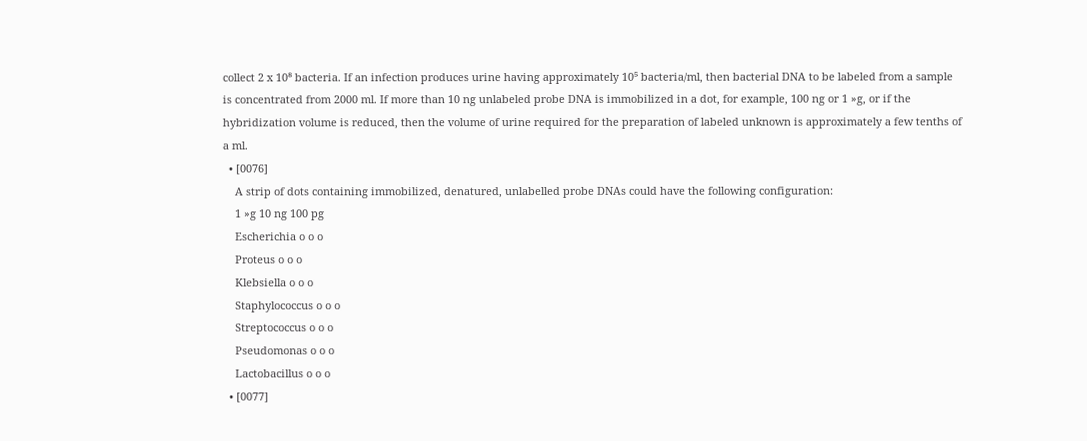collect 2 x 10⁸ bacteria. If an infection produces urine having approximately 10⁵ bacteria/ml, then bacterial DNA to be labeled from a sample is concentrated from 2000 ml. If more than 10 ng unlabeled probe DNA is immobilized in a dot, for example, 100 ng or 1 »g, or if the hybridization volume is reduced, then the volume of urine required for the preparation of labeled unknown is approximately a few tenths of a ml.
  • [0076]
    A strip of dots containing immobilized, denatured, unlabelled probe DNAs could have the following configuration:
    1 »g 10 ng 100 pg
    Escherichia o o o
    Proteus o o o
    Klebsiella o o o
    Staphylococcus o o o
    Streptococcus o o o
    Pseudomonas o o o
    Lactobacillus o o o
  • [0077]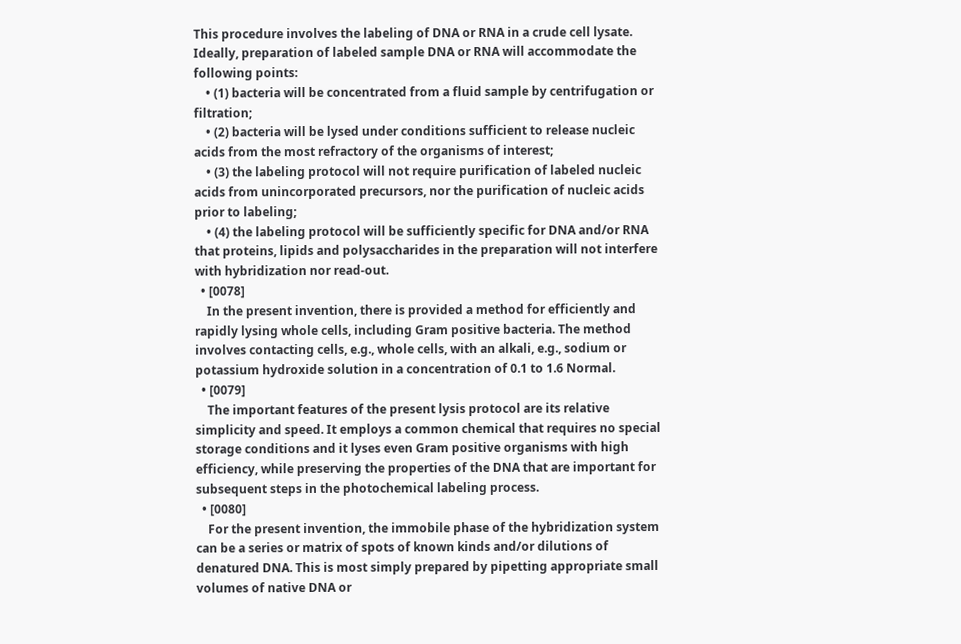This procedure involves the labeling of DNA or RNA in a crude cell lysate. Ideally, preparation of labeled sample DNA or RNA will accommodate the following points:
    • (1) bacteria will be concentrated from a fluid sample by centrifugation or filtration;
    • (2) bacteria will be lysed under conditions sufficient to release nucleic acids from the most refractory of the organisms of interest;
    • (3) the labeling protocol will not require purification of labeled nucleic acids from unincorporated precursors, nor the purification of nucleic acids prior to labeling;
    • (4) the labeling protocol will be sufficiently specific for DNA and/or RNA that proteins, lipids and polysaccharides in the preparation will not interfere with hybridization nor read-out.
  • [0078]
    In the present invention, there is provided a method for efficiently and rapidly lysing whole cells, including Gram positive bacteria. The method involves contacting cells, e.g., whole cells, with an alkali, e.g., sodium or potassium hydroxide solution in a concentration of 0.1 to 1.6 Normal.
  • [0079]
    The important features of the present lysis protocol are its relative simplicity and speed. It employs a common chemical that requires no special storage conditions and it lyses even Gram positive organisms with high efficiency, while preserving the properties of the DNA that are important for subsequent steps in the photochemical labeling process.
  • [0080]
    For the present invention, the immobile phase of the hybridization system can be a series or matrix of spots of known kinds and/or dilutions of denatured DNA. This is most simply prepared by pipetting appropriate small volumes of native DNA or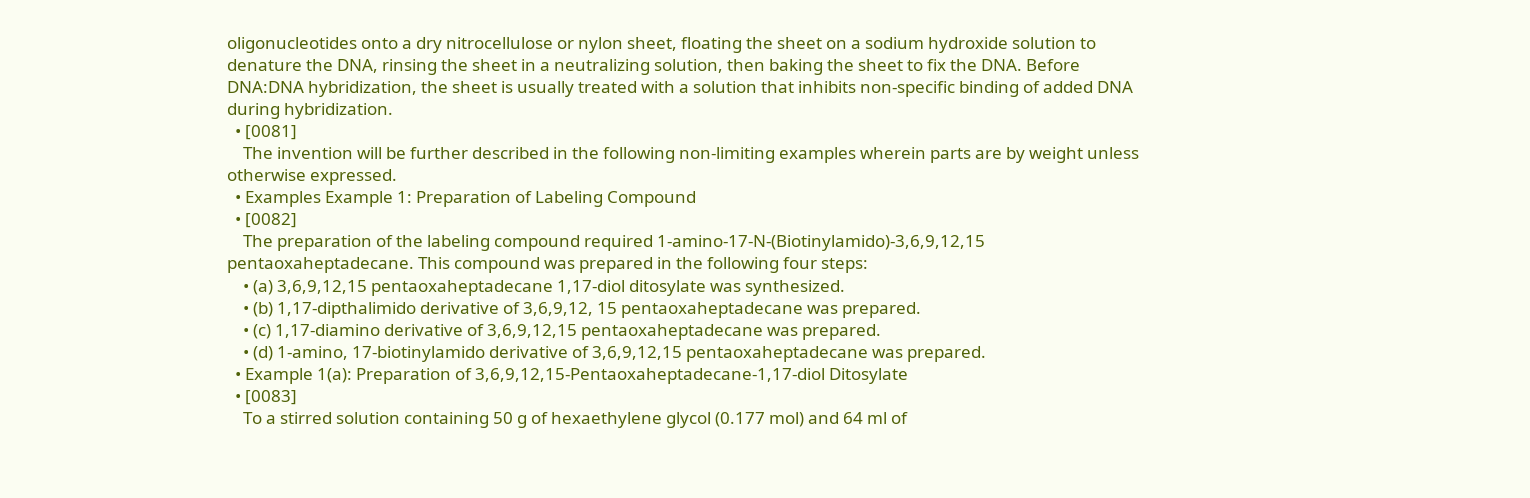oligonucleotides onto a dry nitrocellulose or nylon sheet, floating the sheet on a sodium hydroxide solution to denature the DNA, rinsing the sheet in a neutralizing solution, then baking the sheet to fix the DNA. Before DNA:DNA hybridization, the sheet is usually treated with a solution that inhibits non-specific binding of added DNA during hybridization.
  • [0081]
    The invention will be further described in the following non-limiting examples wherein parts are by weight unless otherwise expressed.
  • Examples Example 1: Preparation of Labeling Compound
  • [0082]
    The preparation of the labeling compound required 1-amino-17-N-(Biotinylamido)-3,6,9,12,15 pentaoxaheptadecane. This compound was prepared in the following four steps:
    • (a) 3,6,9,12,15 pentaoxaheptadecane 1,17-diol ditosylate was synthesized.
    • (b) 1,17-dipthalimido derivative of 3,6,9,12, 15 pentaoxaheptadecane was prepared.
    • (c) 1,17-diamino derivative of 3,6,9,12,15 pentaoxaheptadecane was prepared.
    • (d) 1-amino, 17-biotinylamido derivative of 3,6,9,12,15 pentaoxaheptadecane was prepared.
  • Example 1(a): Preparation of 3,6,9,12,15-Pentaoxaheptadecane-1,17-diol Ditosylate
  • [0083]
    To a stirred solution containing 50 g of hexaethylene glycol (0.177 mol) and 64 ml of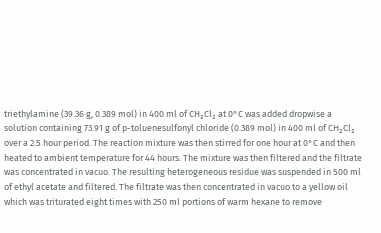triethylamine (39.36 g, 0.389 mol) in 400 ml of CH₂Cl₂ at 0°C was added dropwise a solution containing 73.91 g of p-toluenesulfonyl chloride (0.389 mol) in 400 ml of CH₂Cl₂ over a 2.5 hour period. The reaction mixture was then stirred for one hour at 0°C and then heated to ambient temperature for 44 hours. The mixture was then filtered and the filtrate was concentrated in vacuo. The resulting heterogeneous residue was suspended in 500 ml of ethyl acetate and filtered. The filtrate was then concentrated in vacuo to a yellow oil which was triturated eight times with 250 ml portions of warm hexane to remove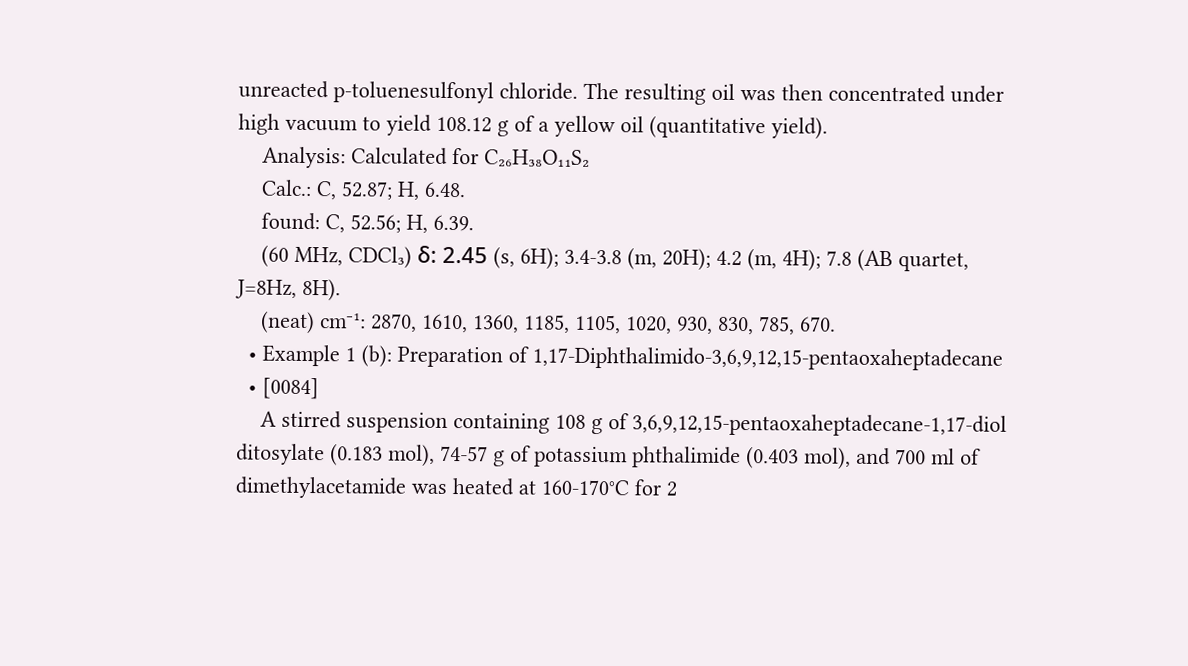unreacted p-toluenesulfonyl chloride. The resulting oil was then concentrated under high vacuum to yield 108.12 g of a yellow oil (quantitative yield).
    Analysis: Calculated for C₂₆H₃₈O₁₁S₂
    Calc.: C, 52.87; H, 6.48.
    found: C, 52.56; H, 6.39.
    (60 MHz, CDCl₃) δ: 2.45 (s, 6H); 3.4-3.8 (m, 20H); 4.2 (m, 4H); 7.8 (AB quartet, J=8Hz, 8H).
    (neat) cm⁻¹: 2870, 1610, 1360, 1185, 1105, 1020, 930, 830, 785, 670.
  • Example 1 (b): Preparation of 1,17-Diphthalimido-3,6,9,12,15-pentaoxaheptadecane
  • [0084]
    A stirred suspension containing 108 g of 3,6,9,12,15-pentaoxaheptadecane-1,17-diol ditosylate (0.183 mol), 74-57 g of potassium phthalimide (0.403 mol), and 700 ml of dimethylacetamide was heated at 160-170°C for 2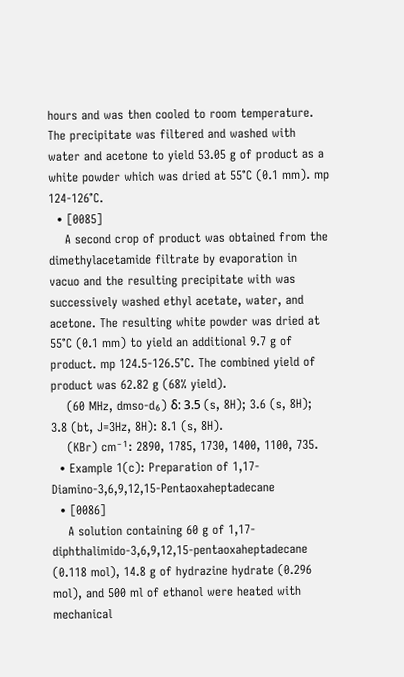hours and was then cooled to room temperature. The precipitate was filtered and washed with water and acetone to yield 53.05 g of product as a white powder which was dried at 55°C (0.1 mm). mp 124-126°C.
  • [0085]
    A second crop of product was obtained from the dimethylacetamide filtrate by evaporation in vacuo and the resulting precipitate with was successively washed ethyl acetate, water, and acetone. The resulting white powder was dried at 55°C (0.1 mm) to yield an additional 9.7 g of product. mp 124.5-126.5°C. The combined yield of product was 62.82 g (68% yield).
    (60 MHz, dmso-d₆) δ: 3.5 (s, 8H); 3.6 (s, 8H); 3.8 (bt, J=3Hz, 8H): 8.1 (s, 8H).
    (KBr) cm⁻¹: 2890, 1785, 1730, 1400, 1100, 735.
  • Example 1(c): Preparation of 1,17-Diamino-3,6,9,12,15-Pentaoxaheptadecane
  • [0086]
    A solution containing 60 g of 1,17-diphthalimido-3,6,9,12,15-pentaoxaheptadecane (0.118 mol), 14.8 g of hydrazine hydrate (0.296 mol), and 500 ml of ethanol were heated with mechanical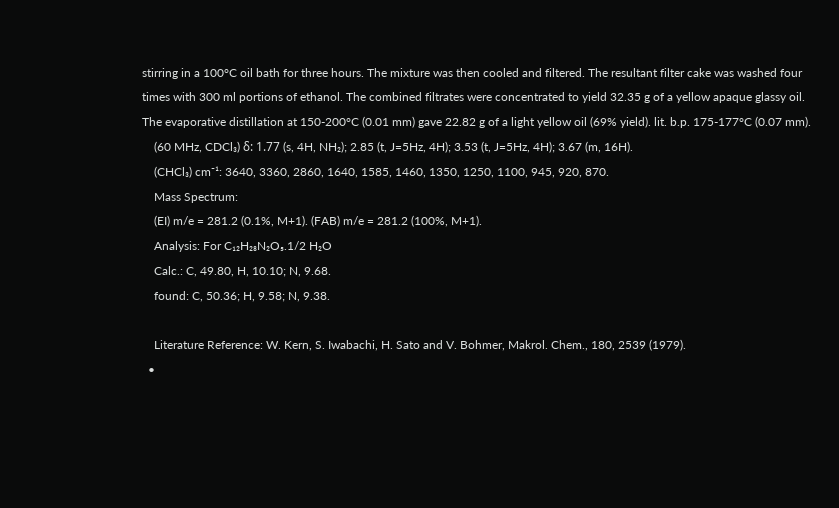stirring in a 100°C oil bath for three hours. The mixture was then cooled and filtered. The resultant filter cake was washed four times with 300 ml portions of ethanol. The combined filtrates were concentrated to yield 32.35 g of a yellow apaque glassy oil. The evaporative distillation at 150-200°C (0.01 mm) gave 22.82 g of a light yellow oil (69% yield). lit. b.p. 175-177°C (0.07 mm).
    (60 MHz, CDCl₃) δ: 1.77 (s, 4H, NH₂); 2.85 (t, J=5Hz, 4H); 3.53 (t, J=5Hz, 4H); 3.67 (m, 16H).
    (CHCl₃) cm⁻¹: 3640, 3360, 2860, 1640, 1585, 1460, 1350, 1250, 1100, 945, 920, 870.
    Mass Spectrum:
    (EI) m/e = 281.2 (0.1%, M+1). (FAB) m/e = 281.2 (100%, M+1).
    Analysis: For C₁₂H₂₈N₂O₅.1/2 H₂O
    Calc.: C, 49.80, H, 10.10; N, 9.68.
    found: C, 50.36; H, 9.58; N, 9.38.

    Literature Reference: W. Kern, S. Iwabachi, H. Sato and V. Bohmer, Makrol. Chem., 180, 2539 (1979).
  •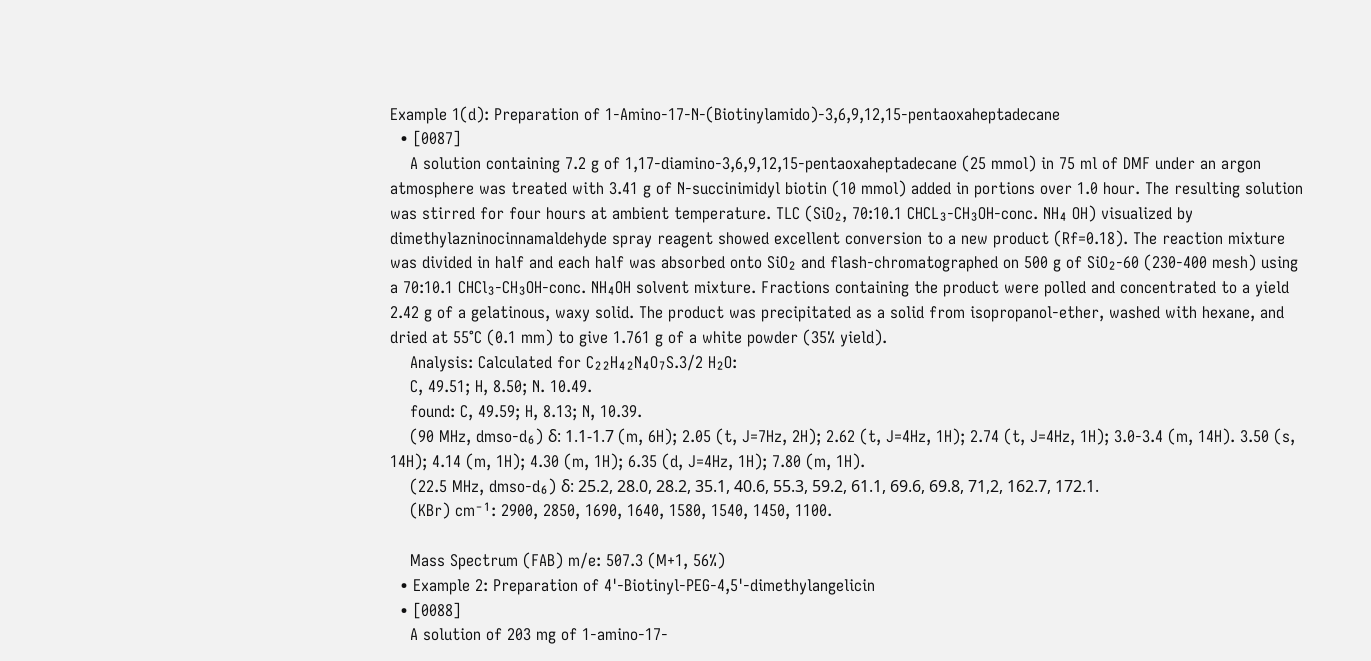Example 1(d): Preparation of 1-Amino-17-N-(Biotinylamido)-3,6,9,12,15-pentaoxaheptadecane
  • [0087]
    A solution containing 7.2 g of 1,17-diamino-3,6,9,12,15-pentaoxaheptadecane (25 mmol) in 75 ml of DMF under an argon atmosphere was treated with 3.41 g of N-succinimidyl biotin (10 mmol) added in portions over 1.0 hour. The resulting solution was stirred for four hours at ambient temperature. TLC (SiO₂, 70:10.1 CHCL₃-CH₃OH-conc. NH₄ OH) visualized by dimethylazninocinnamaldehyde spray reagent showed excellent conversion to a new product (Rf=0.18). The reaction mixture was divided in half and each half was absorbed onto SiO₂ and flash-chromatographed on 500 g of SiO₂-60 (230-400 mesh) using a 70:10.1 CHCl₃-CH₃OH-conc. NH₄OH solvent mixture. Fractions containing the product were polled and concentrated to a yield 2.42 g of a gelatinous, waxy solid. The product was precipitated as a solid from isopropanol-ether, washed with hexane, and dried at 55°C (0.1 mm) to give 1.761 g of a white powder (35% yield).
    Analysis: Calculated for C₂₂H₄₂N₄O₇S.3/2 H₂O:
    C, 49.51; H, 8.50; N. 10.49.
    found: C, 49.59; H, 8.13; N, 10.39.
    (90 MHz, dmso-d₆) δ: 1.1-1.7 (m, 6H); 2.05 (t, J=7Hz, 2H); 2.62 (t, J=4Hz, 1H); 2.74 (t, J=4Hz, 1H); 3.0-3.4 (m, 14H). 3.50 (s, 14H); 4.14 (m, 1H); 4.30 (m, 1H); 6.35 (d, J=4Hz, 1H); 7.80 (m, 1H).
    (22.5 MHz, dmso-d₆) δ: 25.2, 28.0, 28.2, 35.1, 40.6, 55.3, 59.2, 61.1, 69.6, 69.8, 71,2, 162.7, 172.1.
    (KBr) cm⁻¹: 2900, 2850, 1690, 1640, 1580, 1540, 1450, 1100.

    Mass Spectrum (FAB) m/e: 507.3 (M+1, 56%)
  • Example 2: Preparation of 4'-Biotinyl-PEG-4,5'-dimethylangelicin
  • [0088]
    A solution of 203 mg of 1-amino-17-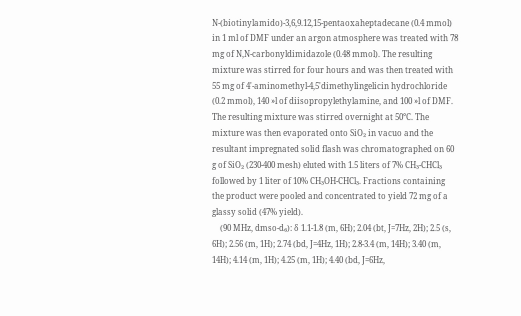N-(biotinylamido)-3,6,9.12,15-pentaoxaheptadecane (0.4 mmol) in 1 ml of DMF under an argon atmosphere was treated with 78 mg of N,N-carbonyldimidazole (0.48 mmol). The resulting mixture was stirred for four hours and was then treated with 55 mg of 4'-aminomethyl-4,5'dimethylingelicin hydrochloride (0.2 mmol), 140 »l of diisopropylethylamine, and 100 »l of DMF. The resulting mixture was stirred overnight at 50°C. The mixture was then evaporated onto SiO₂ in vacuo and the resultant impregnated solid flash was chromatographed on 60 g of SiO₂ (230-400 mesh) eluted with 1.5 liters of 7% CH₃-CHCl₃ followed by 1 liter of 10% CH₃OH-CHCl₃. Fractions containing the product were pooled and concentrated to yield 72 mg of a glassy solid (47% yield).
    (90 MHz, dmso-d₆): δ 1.1-1.8 (m, 6H); 2.04 (bt, J=7Hz, 2H); 2.5 (s, 6H); 2.56 (m, 1H); 2.74 (bd, J=4Hz, 1H); 2.8-3.4 (m, 14H); 3.40 (m, 14H); 4.14 (m, 1H); 4.25 (m, 1H); 4.40 (bd, J=6Hz,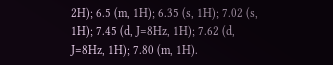2H); 6.5 (m, 1H); 6.35 (s, 1H); 7.02 (s, 1H); 7.45 (d, J=8Hz, 1H); 7.62 (d, J=8Hz, 1H); 7.80 (m, 1H).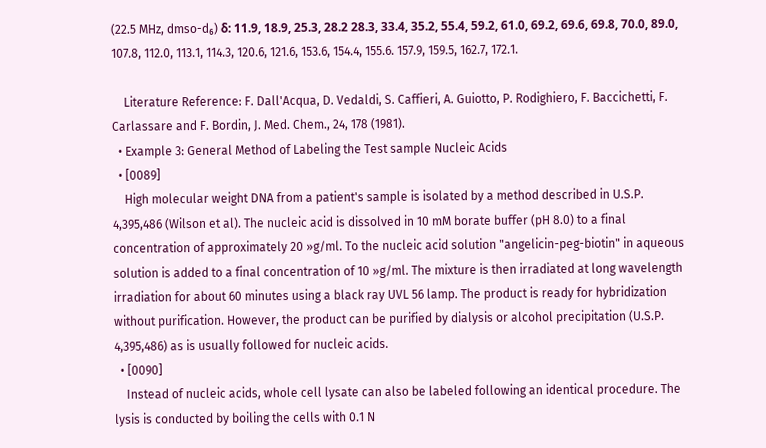(22.5 MHz, dmso-d₆) δ: 11.9, 18.9, 25.3, 28.2 28.3, 33.4, 35.2, 55.4, 59.2, 61.0, 69.2, 69.6, 69.8, 70.0, 89.0, 107.8, 112.0, 113.1, 114.3, 120.6, 121.6, 153.6, 154.4, 155.6. 157.9, 159.5, 162.7, 172.1.

    Literature Reference: F. Dall'Acqua, D. Vedaldi, S. Caffieri, A. Guiotto, P. Rodighiero, F. Baccichetti, F. Carlassare and F. Bordin, J. Med. Chem., 24, 178 (1981).
  • Example 3: General Method of Labeling the Test sample Nucleic Acids
  • [0089]
    High molecular weight DNA from a patient's sample is isolated by a method described in U.S.P. 4,395,486 (Wilson et al). The nucleic acid is dissolved in 10 mM borate buffer (pH 8.0) to a final concentration of approximately 20 »g/ml. To the nucleic acid solution "angelicin-peg-biotin" in aqueous solution is added to a final concentration of 10 »g/ml. The mixture is then irradiated at long wavelength irradiation for about 60 minutes using a black ray UVL 56 lamp. The product is ready for hybridization without purification. However, the product can be purified by dialysis or alcohol precipitation (U.S.P. 4,395,486) as is usually followed for nucleic acids.
  • [0090]
    Instead of nucleic acids, whole cell lysate can also be labeled following an identical procedure. The lysis is conducted by boiling the cells with 0.1 N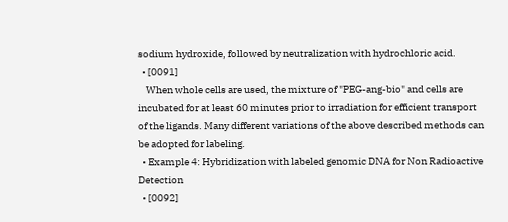sodium hydroxide, followed by neutralization with hydrochloric acid.
  • [0091]
    When whole cells are used, the mixture of "PEG-ang-bio" and cells are incubated for at least 60 minutes prior to irradiation for efficient transport of the ligands. Many different variations of the above described methods can be adopted for labeling.
  • Example 4: Hybridization with labeled genomic DNA for Non Radioactive Detection
  • [0092]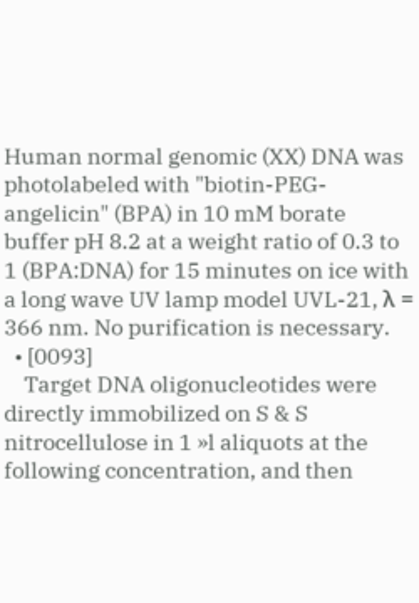Human normal genomic (XX) DNA was photolabeled with "biotin-PEG-angelicin" (BPA) in 10 mM borate buffer pH 8.2 at a weight ratio of 0.3 to 1 (BPA:DNA) for 15 minutes on ice with a long wave UV lamp model UVL-21, λ = 366 nm. No purification is necessary.
  • [0093]
    Target DNA oligonucleotides were directly immobilized on S & S nitrocellulose in 1 »l aliquots at the following concentration, and then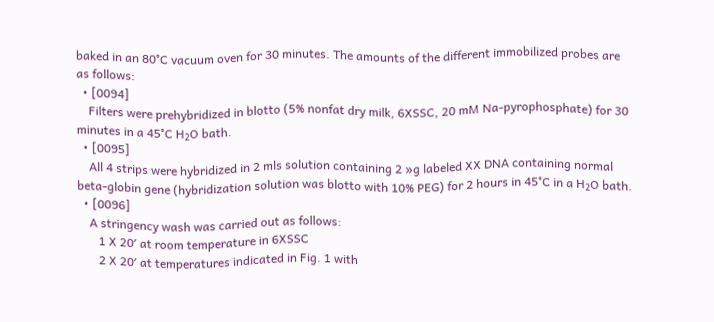baked in an 80°C vacuum oven for 30 minutes. The amounts of the different immobilized probes are as follows:
  • [0094]
    Filters were prehybridized in blotto (5% nonfat dry milk, 6XSSC, 20 mM Na-pyrophosphate) for 30 minutes in a 45°C H₂O bath.
  • [0095]
    All 4 strips were hybridized in 2 mls solution containing 2 »g labeled XX DNA containing normal beta-globin gene (hybridization solution was blotto with 10% PEG) for 2 hours in 45°C in a H₂O bath.
  • [0096]
    A stringency wash was carried out as follows:
       1 X 20′ at room temperature in 6XSSC
       2 X 20′ at temperatures indicated in Fig. 1 with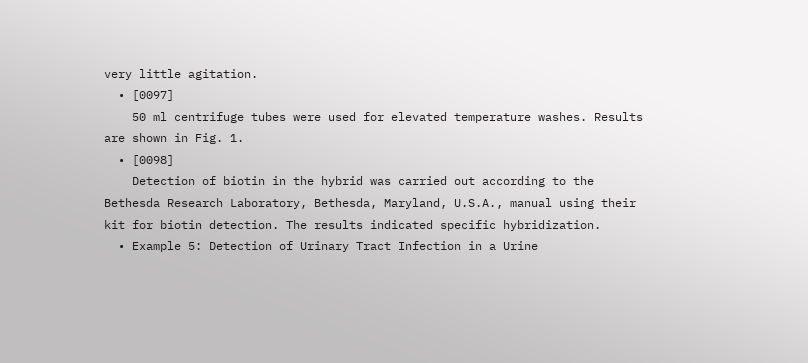very little agitation.
  • [0097]
    50 ml centrifuge tubes were used for elevated temperature washes. Results are shown in Fig. 1.
  • [0098]
    Detection of biotin in the hybrid was carried out according to the Bethesda Research Laboratory, Bethesda, Maryland, U.S.A., manual using their kit for biotin detection. The results indicated specific hybridization.
  • Example 5: Detection of Urinary Tract Infection in a Urine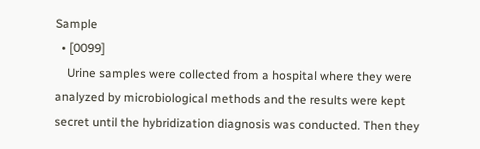Sample
  • [0099]
    Urine samples were collected from a hospital where they were analyzed by microbiological methods and the results were kept secret until the hybridization diagnosis was conducted. Then they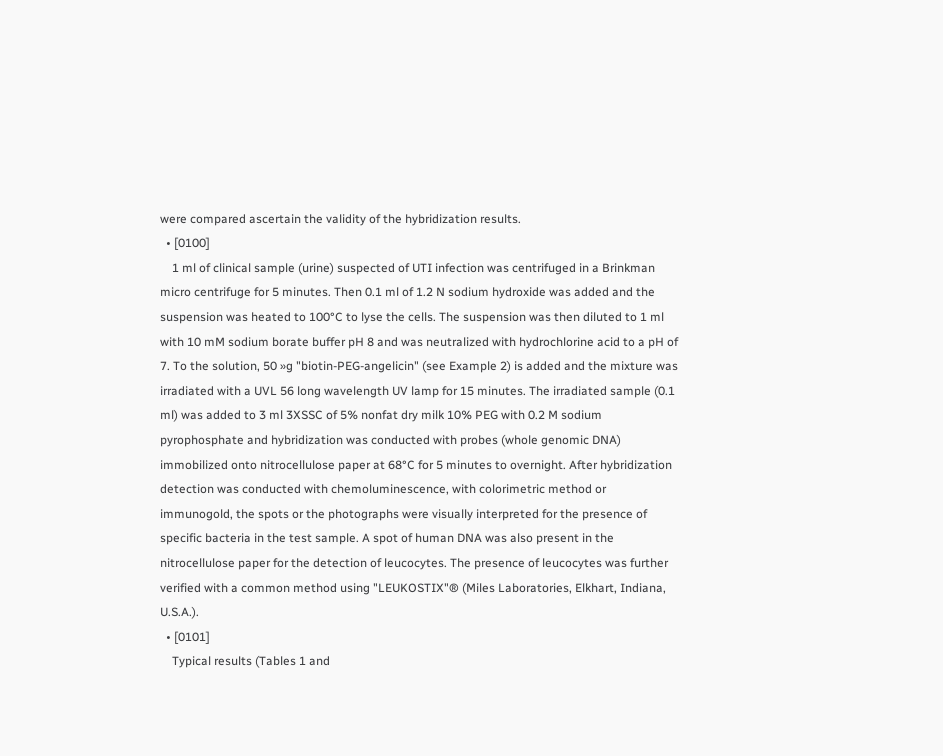were compared ascertain the validity of the hybridization results.
  • [0100]
    1 ml of clinical sample (urine) suspected of UTI infection was centrifuged in a Brinkman micro centrifuge for 5 minutes. Then 0.1 ml of 1.2 N sodium hydroxide was added and the suspension was heated to 100°C to lyse the cells. The suspension was then diluted to 1 ml with 10 mM sodium borate buffer pH 8 and was neutralized with hydrochlorine acid to a pH of 7. To the solution, 50 »g "biotin-PEG-angelicin" (see Example 2) is added and the mixture was irradiated with a UVL 56 long wavelength UV lamp for 15 minutes. The irradiated sample (0.1 ml) was added to 3 ml 3XSSC of 5% nonfat dry milk 10% PEG with 0.2 M sodium pyrophosphate and hybridization was conducted with probes (whole genomic DNA) immobilized onto nitrocellulose paper at 68°C for 5 minutes to overnight. After hybridization detection was conducted with chemoluminescence, with colorimetric method or immunogold, the spots or the photographs were visually interpreted for the presence of specific bacteria in the test sample. A spot of human DNA was also present in the nitrocellulose paper for the detection of leucocytes. The presence of leucocytes was further verified with a common method using "LEUKOSTIX"® (Miles Laboratories, Elkhart, Indiana, U.S.A.).
  • [0101]
    Typical results (Tables 1 and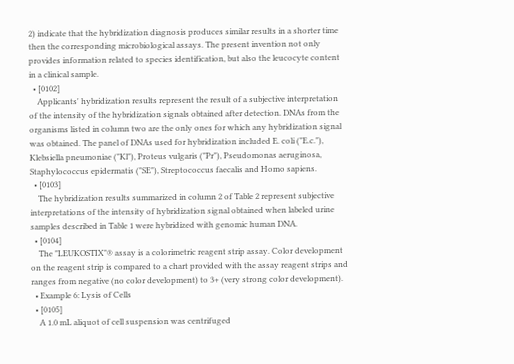2) indicate that the hybridization diagnosis produces similar results in a shorter time then the corresponding microbiological assays. The present invention not only provides information related to species identification, but also the leucocyte content in a clinical sample.
  • [0102]
    Applicants' hybridization results represent the result of a subjective interpretation of the intensity of the hybridization signals obtained after detection. DNAs from the organisms listed in column two are the only ones for which any hybridization signal was obtained. The panel of DNAs used for hybridization included E. coli ("E.c."), Klebsiella pneumoniae ("Kl"), Proteus vulgaris ("Pr"), Pseudomonas aeruginosa, Staphylococcus epidermatis ("SE"), Streptococcus faecalis and Homo sapiens.
  • [0103]
    The hybridization results summarized in column 2 of Table 2 represent subjective interpretations of the intensity of hybridization signal obtained when labeled urine samples described in Table 1 were hybridized with genomic human DNA.
  • [0104]
    The "LEUKOSTIX"® assay is a colorimetric reagent strip assay. Color development on the reagent strip is compared to a chart provided with the assay reagent strips and ranges from negative (no color development) to 3+ (very strong color development).
  • Example 6: Lysis of Cells
  • [0105]
    A 1.0 mL aliquot of cell suspension was centrifuged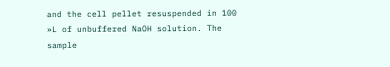and the cell pellet resuspended in 100 »L of unbuffered NaOH solution. The sample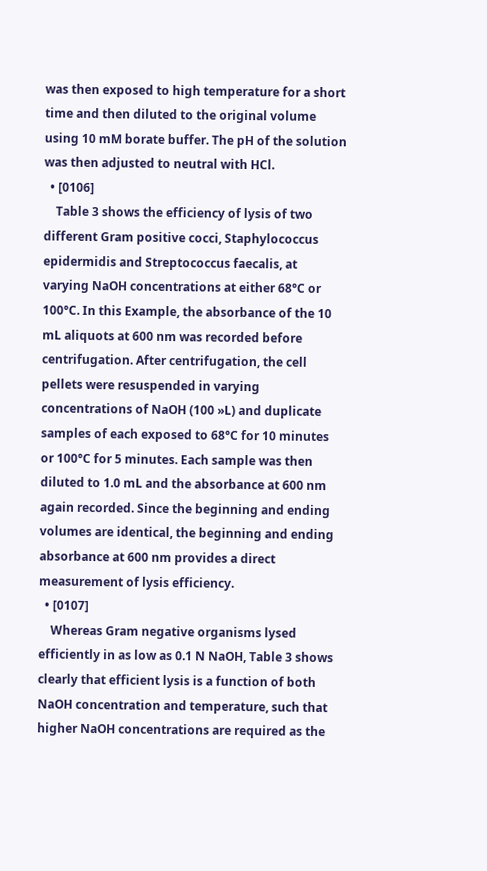was then exposed to high temperature for a short time and then diluted to the original volume using 10 mM borate buffer. The pH of the solution was then adjusted to neutral with HCl.
  • [0106]
    Table 3 shows the efficiency of lysis of two different Gram positive cocci, Staphylococcus epidermidis and Streptococcus faecalis, at varying NaOH concentrations at either 68°C or 100°C. In this Example, the absorbance of the 10 mL aliquots at 600 nm was recorded before centrifugation. After centrifugation, the cell pellets were resuspended in varying concentrations of NaOH (100 »L) and duplicate samples of each exposed to 68°C for 10 minutes or 100°C for 5 minutes. Each sample was then diluted to 1.0 mL and the absorbance at 600 nm again recorded. Since the beginning and ending volumes are identical, the beginning and ending absorbance at 600 nm provides a direct measurement of lysis efficiency.
  • [0107]
    Whereas Gram negative organisms lysed efficiently in as low as 0.1 N NaOH, Table 3 shows clearly that efficient lysis is a function of both NaOH concentration and temperature, such that higher NaOH concentrations are required as the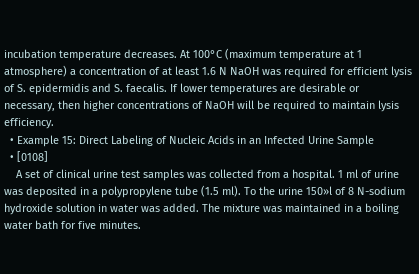incubation temperature decreases. At 100°C (maximum temperature at 1 atmosphere) a concentration of at least 1.6 N NaOH was required for efficient lysis of S. epidermidis and S. faecalis. If lower temperatures are desirable or necessary, then higher concentrations of NaOH will be required to maintain lysis efficiency.
  • Example 15: Direct Labeling of Nucleic Acids in an Infected Urine Sample
  • [0108]
    A set of clinical urine test samples was collected from a hospital. 1 ml of urine was deposited in a polypropylene tube (1.5 ml). To the urine 150»l of 8 N-sodium hydroxide solution in water was added. The mixture was maintained in a boiling water bath for five minutes.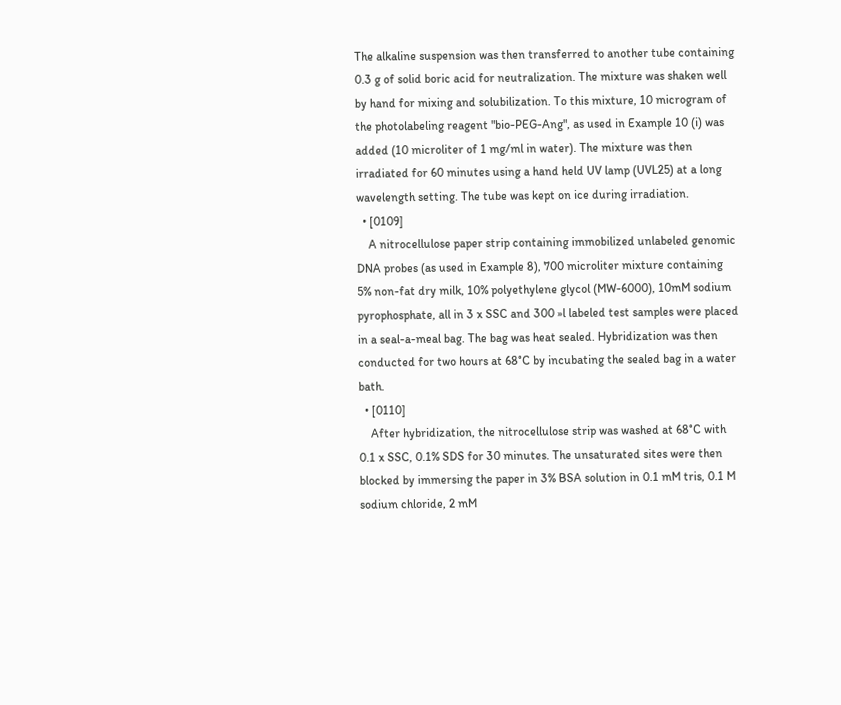The alkaline suspension was then transferred to another tube containing 0.3 g of solid boric acid for neutralization. The mixture was shaken well by hand for mixing and solubilization. To this mixture, 10 microgram of the photolabeling reagent "bio-PEG-Ang", as used in Example 10 (i) was added (10 microliter of 1 mg/ml in water). The mixture was then irradiated for 60 minutes using a hand held UV lamp (UVL25) at a long wavelength setting. The tube was kept on ice during irradiation.
  • [0109]
    A nitrocellulose paper strip containing immobilized unlabeled genomic DNA probes (as used in Example 8), 700 microliter mixture containing 5% non-fat dry milk, 10% polyethylene glycol (MW-6000), 10mM sodium pyrophosphate, all in 3 x SSC and 300 »l labeled test samples were placed in a seal-a-meal bag. The bag was heat sealed. Hybridization was then conducted for two hours at 68°C by incubating the sealed bag in a water bath.
  • [0110]
    After hybridization, the nitrocellulose strip was washed at 68°C with 0.1 x SSC, 0.1% SDS for 30 minutes. The unsaturated sites were then blocked by immersing the paper in 3% BSA solution in 0.1 mM tris, 0.1 M sodium chloride, 2 mM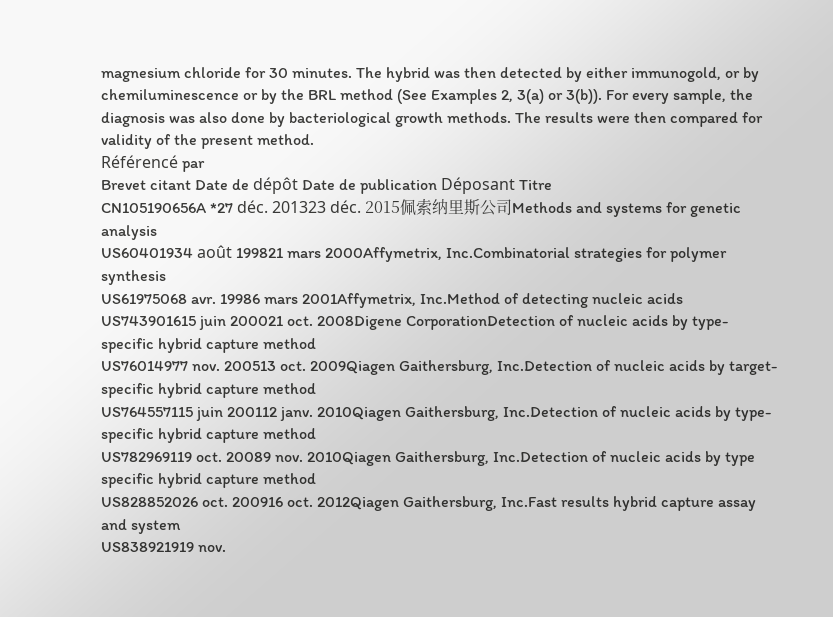magnesium chloride for 30 minutes. The hybrid was then detected by either immunogold, or by chemiluminescence or by the BRL method (See Examples 2, 3(a) or 3(b)). For every sample, the diagnosis was also done by bacteriological growth methods. The results were then compared for validity of the present method.
Référencé par
Brevet citant Date de dépôt Date de publication Déposant Titre
CN105190656A *27 déc. 201323 déc. 2015佩索纳里斯公司Methods and systems for genetic analysis
US60401934 août 199821 mars 2000Affymetrix, Inc.Combinatorial strategies for polymer synthesis
US61975068 avr. 19986 mars 2001Affymetrix, Inc.Method of detecting nucleic acids
US743901615 juin 200021 oct. 2008Digene CorporationDetection of nucleic acids by type-specific hybrid capture method
US76014977 nov. 200513 oct. 2009Qiagen Gaithersburg, Inc.Detection of nucleic acids by target-specific hybrid capture method
US764557115 juin 200112 janv. 2010Qiagen Gaithersburg, Inc.Detection of nucleic acids by type-specific hybrid capture method
US782969119 oct. 20089 nov. 2010Qiagen Gaithersburg, Inc.Detection of nucleic acids by type specific hybrid capture method
US828852026 oct. 200916 oct. 2012Qiagen Gaithersburg, Inc.Fast results hybrid capture assay and system
US838921919 nov.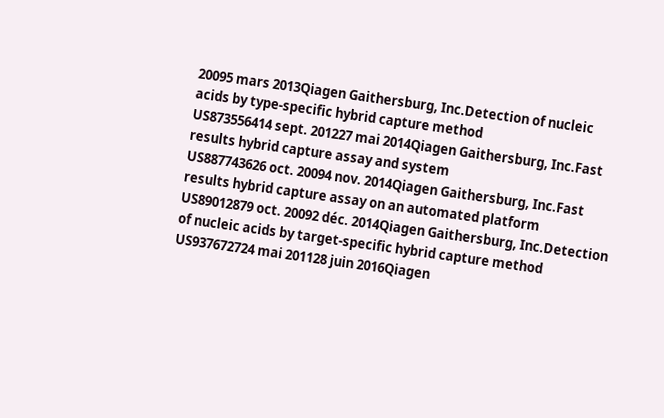20095 mars 2013Qiagen Gaithersburg, Inc.Detection of nucleic acids by type-specific hybrid capture method
US873556414 sept. 201227 mai 2014Qiagen Gaithersburg, Inc.Fast results hybrid capture assay and system
US887743626 oct. 20094 nov. 2014Qiagen Gaithersburg, Inc.Fast results hybrid capture assay on an automated platform
US89012879 oct. 20092 déc. 2014Qiagen Gaithersburg, Inc.Detection of nucleic acids by target-specific hybrid capture method
US937672724 mai 201128 juin 2016Qiagen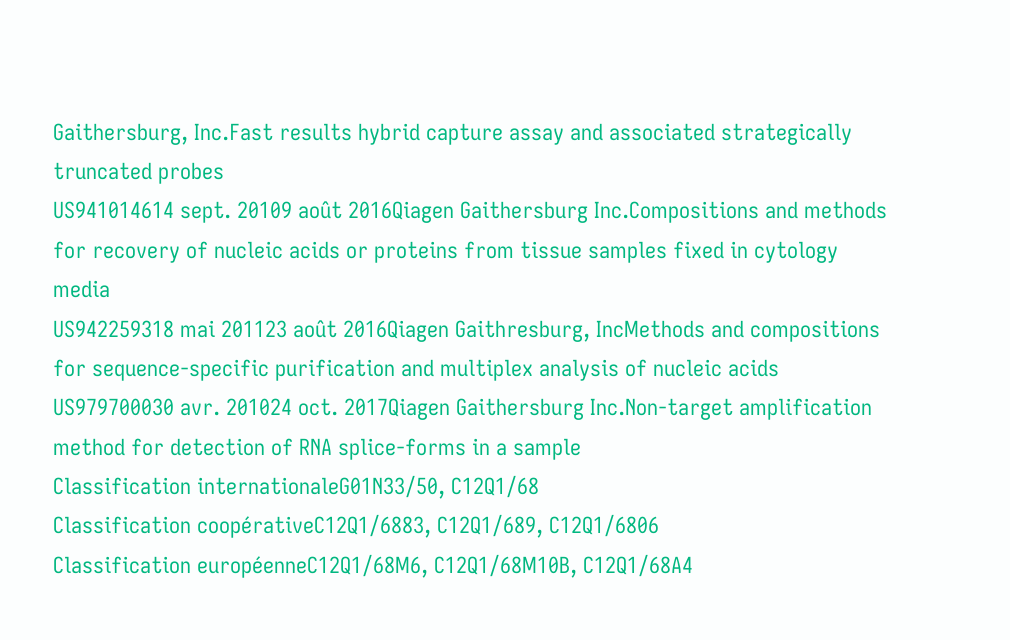Gaithersburg, Inc.Fast results hybrid capture assay and associated strategically truncated probes
US941014614 sept. 20109 août 2016Qiagen Gaithersburg Inc.Compositions and methods for recovery of nucleic acids or proteins from tissue samples fixed in cytology media
US942259318 mai 201123 août 2016Qiagen Gaithresburg, IncMethods and compositions for sequence-specific purification and multiplex analysis of nucleic acids
US979700030 avr. 201024 oct. 2017Qiagen Gaithersburg Inc.Non-target amplification method for detection of RNA splice-forms in a sample
Classification internationaleG01N33/50, C12Q1/68
Classification coopérativeC12Q1/6883, C12Q1/689, C12Q1/6806
Classification européenneC12Q1/68M6, C12Q1/68M10B, C12Q1/68A4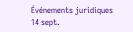Événements juridiques
14 sept.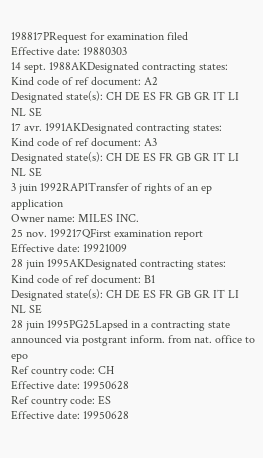198817PRequest for examination filed
Effective date: 19880303
14 sept. 1988AKDesignated contracting states:
Kind code of ref document: A2
Designated state(s): CH DE ES FR GB GR IT LI NL SE
17 avr. 1991AKDesignated contracting states:
Kind code of ref document: A3
Designated state(s): CH DE ES FR GB GR IT LI NL SE
3 juin 1992RAP1Transfer of rights of an ep application
Owner name: MILES INC.
25 nov. 199217QFirst examination report
Effective date: 19921009
28 juin 1995AKDesignated contracting states:
Kind code of ref document: B1
Designated state(s): CH DE ES FR GB GR IT LI NL SE
28 juin 1995PG25Lapsed in a contracting state announced via postgrant inform. from nat. office to epo
Ref country code: CH
Effective date: 19950628
Ref country code: ES
Effective date: 19950628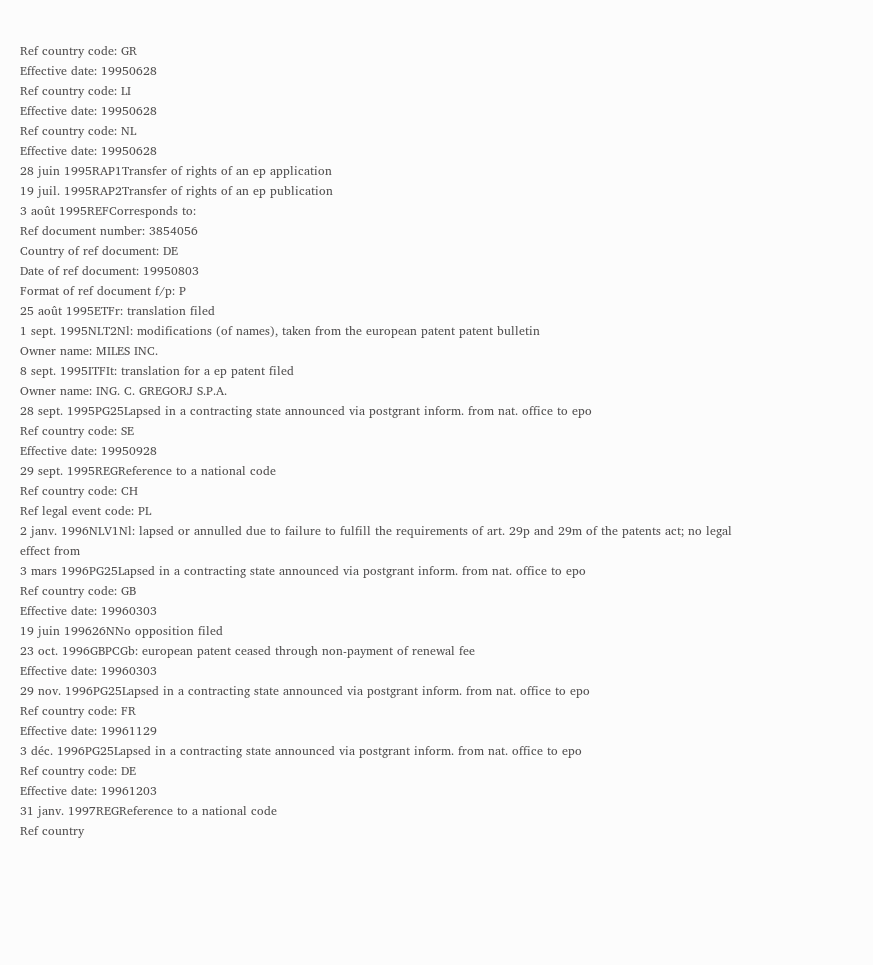Ref country code: GR
Effective date: 19950628
Ref country code: LI
Effective date: 19950628
Ref country code: NL
Effective date: 19950628
28 juin 1995RAP1Transfer of rights of an ep application
19 juil. 1995RAP2Transfer of rights of an ep publication
3 août 1995REFCorresponds to:
Ref document number: 3854056
Country of ref document: DE
Date of ref document: 19950803
Format of ref document f/p: P
25 août 1995ETFr: translation filed
1 sept. 1995NLT2Nl: modifications (of names), taken from the european patent patent bulletin
Owner name: MILES INC.
8 sept. 1995ITFIt: translation for a ep patent filed
Owner name: ING. C. GREGORJ S.P.A.
28 sept. 1995PG25Lapsed in a contracting state announced via postgrant inform. from nat. office to epo
Ref country code: SE
Effective date: 19950928
29 sept. 1995REGReference to a national code
Ref country code: CH
Ref legal event code: PL
2 janv. 1996NLV1Nl: lapsed or annulled due to failure to fulfill the requirements of art. 29p and 29m of the patents act; no legal effect from
3 mars 1996PG25Lapsed in a contracting state announced via postgrant inform. from nat. office to epo
Ref country code: GB
Effective date: 19960303
19 juin 199626NNo opposition filed
23 oct. 1996GBPCGb: european patent ceased through non-payment of renewal fee
Effective date: 19960303
29 nov. 1996PG25Lapsed in a contracting state announced via postgrant inform. from nat. office to epo
Ref country code: FR
Effective date: 19961129
3 déc. 1996PG25Lapsed in a contracting state announced via postgrant inform. from nat. office to epo
Ref country code: DE
Effective date: 19961203
31 janv. 1997REGReference to a national code
Ref country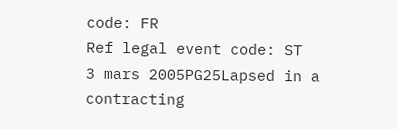code: FR
Ref legal event code: ST
3 mars 2005PG25Lapsed in a contracting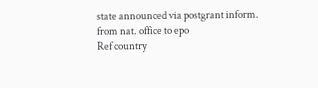state announced via postgrant inform. from nat. office to epo
Ref country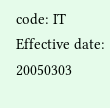code: IT
Effective date: 20050303